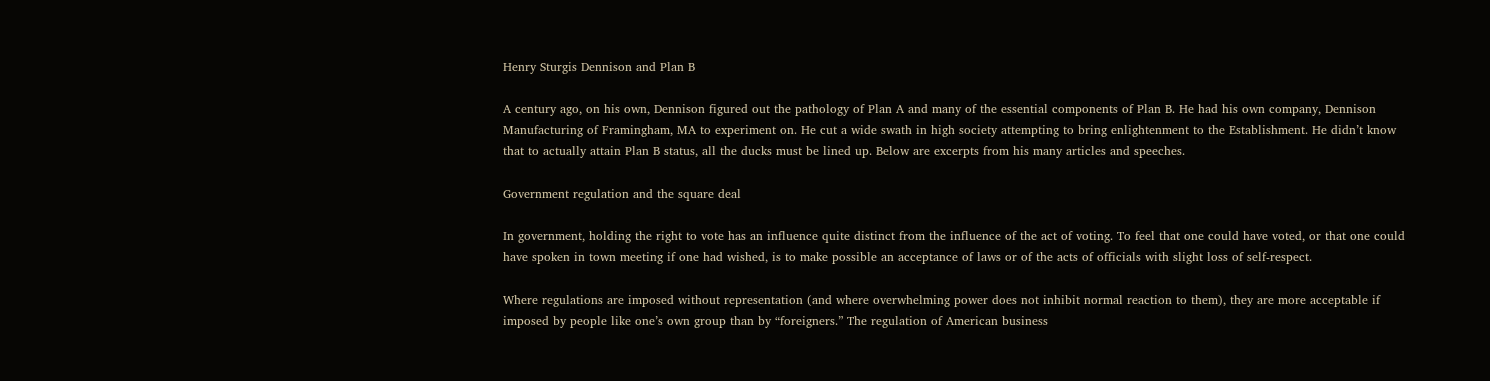Henry Sturgis Dennison and Plan B

A century ago, on his own, Dennison figured out the pathology of Plan A and many of the essential components of Plan B. He had his own company, Dennison Manufacturing of Framingham, MA to experiment on. He cut a wide swath in high society attempting to bring enlightenment to the Establishment. He didn’t know that to actually attain Plan B status, all the ducks must be lined up. Below are excerpts from his many articles and speeches.

Government regulation and the square deal

In government, holding the right to vote has an influence quite distinct from the influence of the act of voting. To feel that one could have voted, or that one could have spoken in town meeting if one had wished, is to make possible an acceptance of laws or of the acts of officials with slight loss of self-respect.

Where regulations are imposed without representation (and where overwhelming power does not inhibit normal reaction to them), they are more acceptable if imposed by people like one’s own group than by “foreigners.” The regulation of American business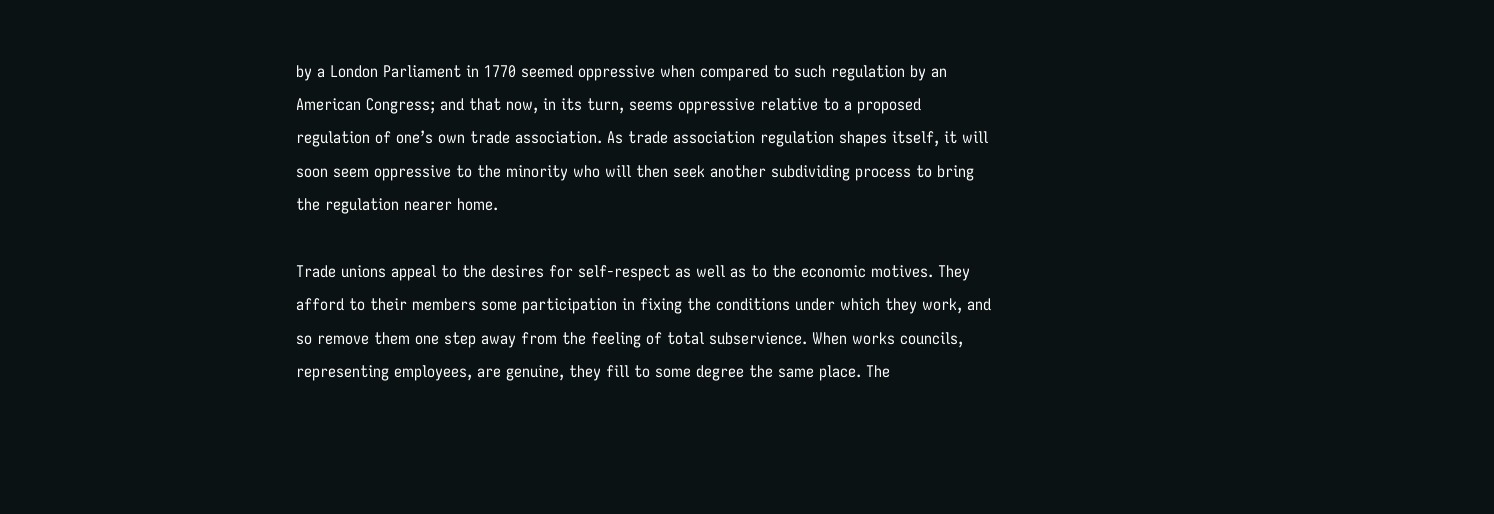by a London Parliament in 1770 seemed oppressive when compared to such regulation by an American Congress; and that now, in its turn, seems oppressive relative to a proposed regulation of one’s own trade association. As trade association regulation shapes itself, it will soon seem oppressive to the minority who will then seek another subdividing process to bring the regulation nearer home.

Trade unions appeal to the desires for self-respect as well as to the economic motives. They afford to their members some participation in fixing the conditions under which they work, and so remove them one step away from the feeling of total subservience. When works councils, representing employees, are genuine, they fill to some degree the same place. The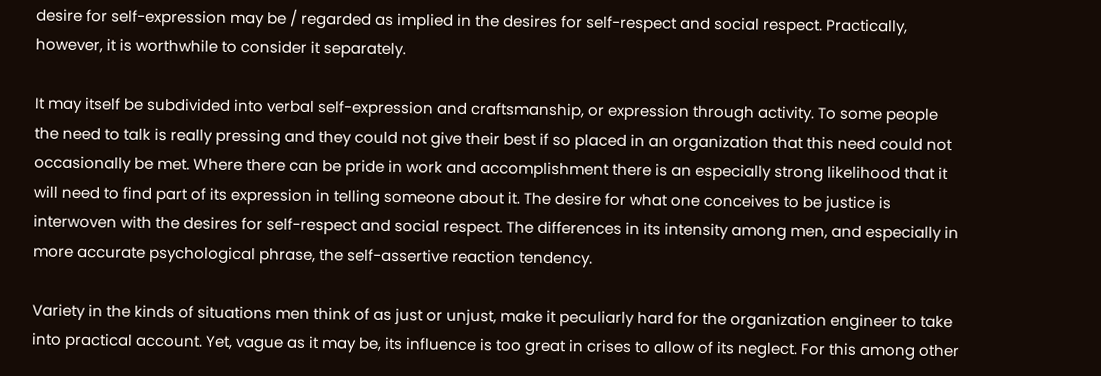desire for self-expression may be / regarded as implied in the desires for self-respect and social respect. Practically, however, it is worthwhile to consider it separately.

It may itself be subdivided into verbal self-expression and craftsmanship, or expression through activity. To some people the need to talk is really pressing and they could not give their best if so placed in an organization that this need could not occasionally be met. Where there can be pride in work and accomplishment there is an especially strong likelihood that it will need to find part of its expression in telling someone about it. The desire for what one conceives to be justice is interwoven with the desires for self-respect and social respect. The differences in its intensity among men, and especially in more accurate psychological phrase, the self-assertive reaction tendency.

Variety in the kinds of situations men think of as just or unjust, make it peculiarly hard for the organization engineer to take into practical account. Yet, vague as it may be, its influence is too great in crises to allow of its neglect. For this among other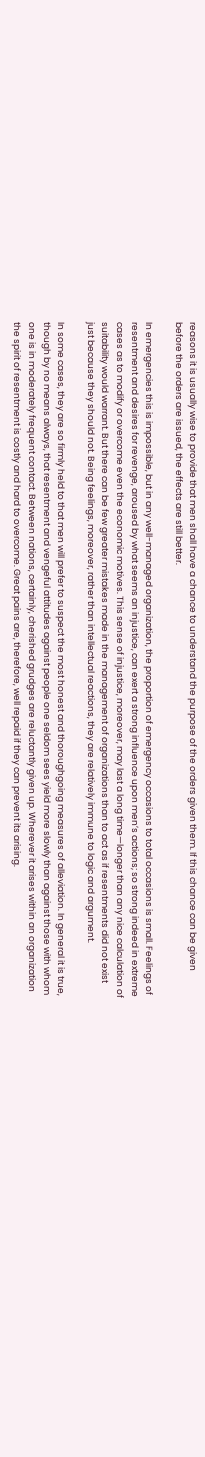reasons it is usually wise to provide that men shall have a chance to understand the purpose of the orders given them. If this chance can be given before the orders are issued, the effects are still better.

In emergencies this is impossible, but in any well-managed organization, the proportion of emergency occasions to total occasions is small. Feelings of resentment and desires for revenge, aroused by what seems an injustice, can exert a strong influence upon men’s actions; so strong indeed in extreme cases as to modify or overcome even the economic motives. This sense of injustice, moreover, may last a long time—longer than any nice calculation of suitability would warrant. But there can be few greater mistakes made in the management of organizations than to act as if resentments did not exist just because they should not. Being feelings, moreover, rather than intellectual reactions, they are relatively immune to logic and argument.

In some cases, they are so firmly held to that men will prefer to suspect the most honest and thoroughgoing measures of alleviation. In general it is true, though by no means always, that resentment and vengeful attitudes against people one seldom sees yield more slowly than against those with whom one is in moderately frequent contact. Between nations, certainly, cherished grudges are reluctantly given up. Wherever it arises within an organization the spirit of resentment is costly and hard to overcome. Great pains are, therefore, well repaid if they can prevent its arising.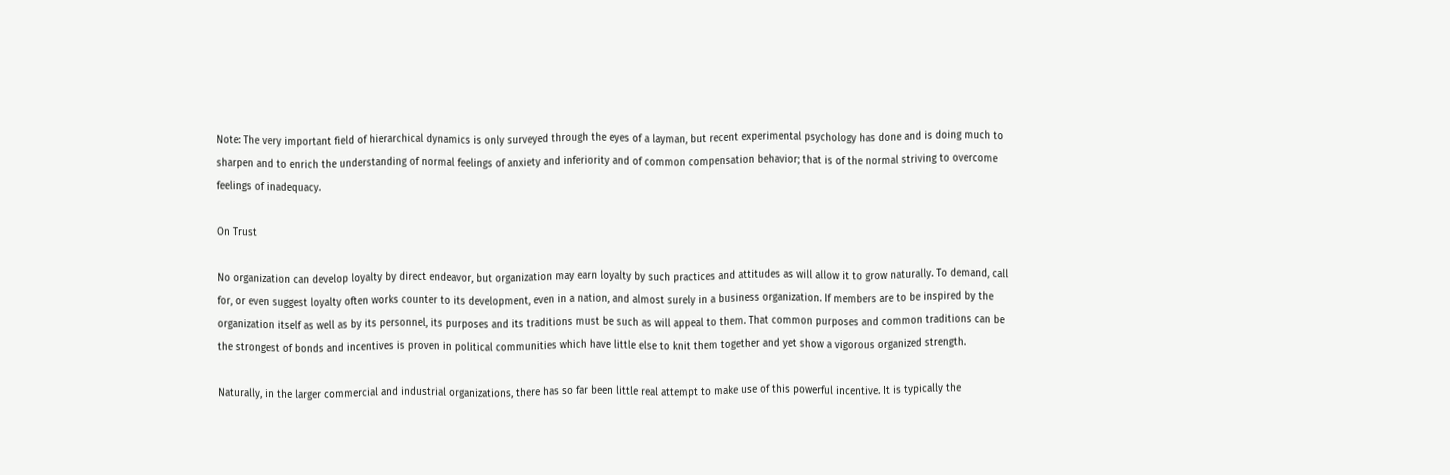Note: The very important field of hierarchical dynamics is only surveyed through the eyes of a layman, but recent experimental psychology has done and is doing much to sharpen and to enrich the understanding of normal feelings of anxiety and inferiority and of common compensation behavior; that is of the normal striving to overcome feelings of inadequacy.

On Trust

No organization can develop loyalty by direct endeavor, but organization may earn loyalty by such practices and attitudes as will allow it to grow naturally. To demand, call for, or even suggest loyalty often works counter to its development, even in a nation, and almost surely in a business organization. If members are to be inspired by the organization itself as well as by its personnel, its purposes and its traditions must be such as will appeal to them. That common purposes and common traditions can be the strongest of bonds and incentives is proven in political communities which have little else to knit them together and yet show a vigorous organized strength.

Naturally, in the larger commercial and industrial organizations, there has so far been little real attempt to make use of this powerful incentive. It is typically the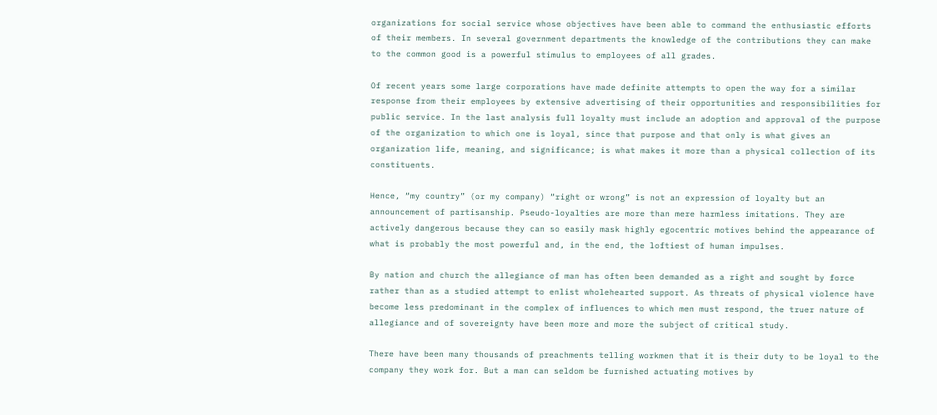organizations for social service whose objectives have been able to command the enthusiastic efforts of their members. In several government departments the knowledge of the contributions they can make to the common good is a powerful stimulus to employees of all grades.

Of recent years some large corporations have made definite attempts to open the way for a similar response from their employees by extensive advertising of their opportunities and responsibilities for public service. In the last analysis full loyalty must include an adoption and approval of the purpose of the organization to which one is loyal, since that purpose and that only is what gives an organization life, meaning, and significance; is what makes it more than a physical collection of its constituents.

Hence, “my country” (or my company) “right or wrong” is not an expression of loyalty but an announcement of partisanship. Pseudo-loyalties are more than mere harmless imitations. They are actively dangerous because they can so easily mask highly egocentric motives behind the appearance of what is probably the most powerful and, in the end, the loftiest of human impulses.

By nation and church the allegiance of man has often been demanded as a right and sought by force rather than as a studied attempt to enlist wholehearted support. As threats of physical violence have become less predominant in the complex of influences to which men must respond, the truer nature of allegiance and of sovereignty have been more and more the subject of critical study.

There have been many thousands of preachments telling workmen that it is their duty to be loyal to the company they work for. But a man can seldom be furnished actuating motives by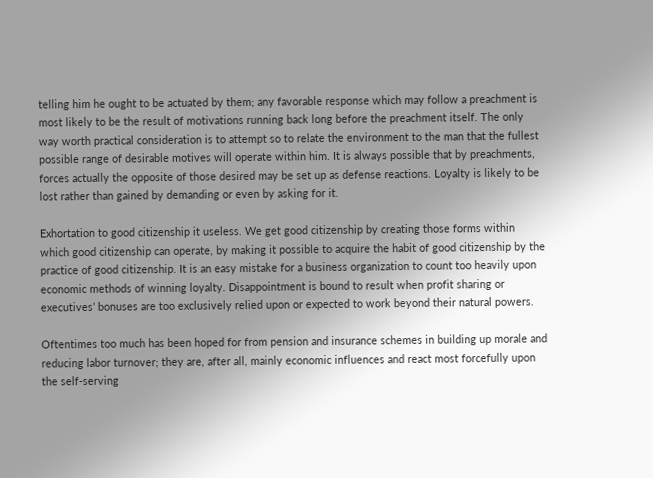telling him he ought to be actuated by them; any favorable response which may follow a preachment is most likely to be the result of motivations running back long before the preachment itself. The only way worth practical consideration is to attempt so to relate the environment to the man that the fullest possible range of desirable motives will operate within him. It is always possible that by preachments, forces actually the opposite of those desired may be set up as defense reactions. Loyalty is likely to be lost rather than gained by demanding or even by asking for it.

Exhortation to good citizenship it useless. We get good citizenship by creating those forms within which good citizenship can operate, by making it possible to acquire the habit of good citizenship by the practice of good citizenship. It is an easy mistake for a business organization to count too heavily upon economic methods of winning loyalty. Disappointment is bound to result when profit sharing or executives’ bonuses are too exclusively relied upon or expected to work beyond their natural powers.

Oftentimes too much has been hoped for from pension and insurance schemes in building up morale and reducing labor turnover; they are, after all, mainly economic influences and react most forcefully upon the self-serving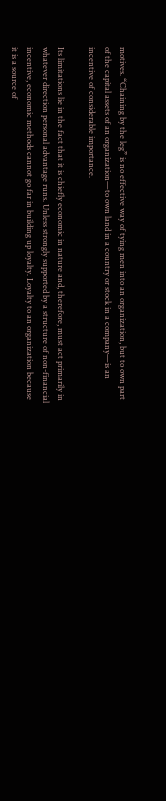motives. “Chaining by the leg” is no effective way of tying men into an organization, but to own part of the capital assets of an organization—to own land in a country or stock in a company—is an incentive of considerable importance.

Its limitations lie in the fact that it is chiefly economic in nature and, therefore, must act primarily in whatever direction personal advantage runs. Unless strongly supported by a structure of non-financial incentive, economic methods cannot go far in building up loyalty. Loyalty to an organization because it is a source of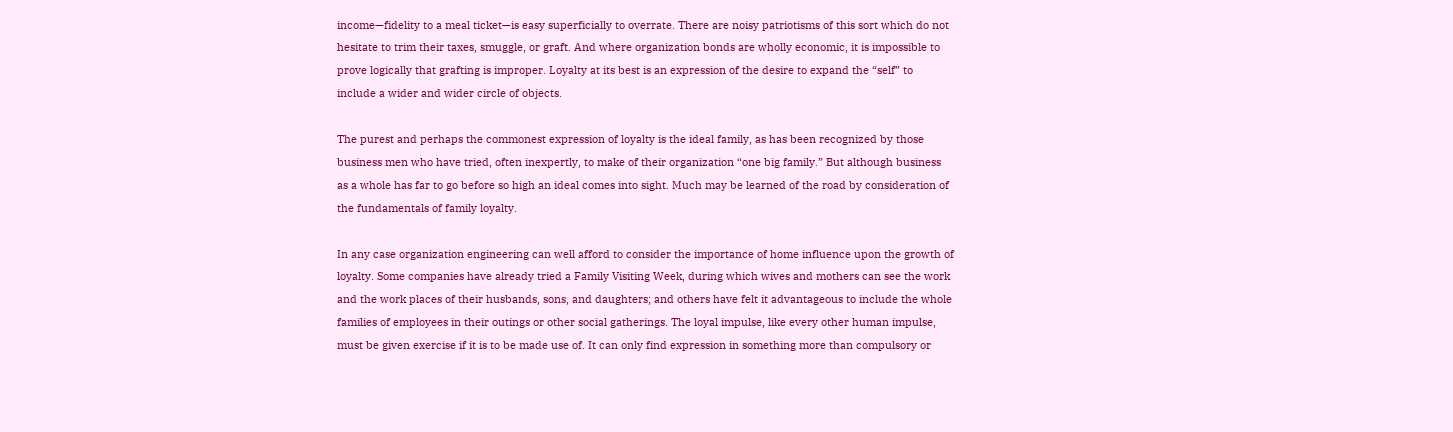income—fidelity to a meal ticket—is easy superficially to overrate. There are noisy patriotisms of this sort which do not hesitate to trim their taxes, smuggle, or graft. And where organization bonds are wholly economic, it is impossible to prove logically that grafting is improper. Loyalty at its best is an expression of the desire to expand the “self” to include a wider and wider circle of objects.

The purest and perhaps the commonest expression of loyalty is the ideal family, as has been recognized by those business men who have tried, often inexpertly, to make of their organization “one big family.” But although business as a whole has far to go before so high an ideal comes into sight. Much may be learned of the road by consideration of the fundamentals of family loyalty.

In any case organization engineering can well afford to consider the importance of home influence upon the growth of loyalty. Some companies have already tried a Family Visiting Week, during which wives and mothers can see the work and the work places of their husbands, sons, and daughters; and others have felt it advantageous to include the whole families of employees in their outings or other social gatherings. The loyal impulse, like every other human impulse, must be given exercise if it is to be made use of. It can only find expression in something more than compulsory or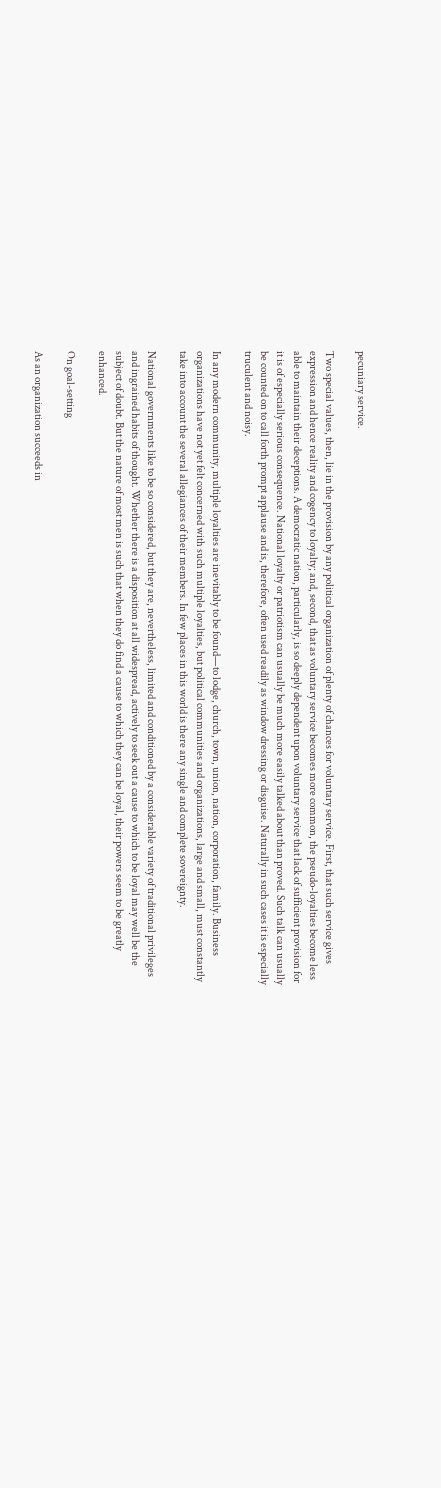pecuniary service.

Two special values, then, lie in the provision by any political organization of plenty of chances for voluntary service. First, that such service gives expression and hence reality and cogency to loyalty; and, second, that as voluntary service becomes more common, the pseudo-loyalties become less able to maintain their deceptions. A democratic nation, particularly, is so deeply dependent upon voluntary service that lack of sufficient provision for it is of especially serious consequence. National loyalty or patriotism can usually be much more easily talked about than proved. Such talk can usually be counted on to call forth prompt applause and is, therefore, often used readily as window dressing or disguise. Naturally in such cases it is especially truculent and noisy.

In any modern community, multiple loyalties are inevitably to be found—to lodge, church, town, union, nation, corporation, family. Business organizations have not yet felt concerned with such multiple loyalties, but political communities and organizations, large and small, must constantly take into account the several allegiances of their members. In few places in this world is there any single and complete sovereignty.

National governments like to be so considered, but they are, nevertheless, limited and conditioned by a considerable variety of traditional privileges and ingrained habits of thought. Whether there is a disposition at all widespread, actively to seek out a cause to which to be loyal may well be the subject of doubt. But the nature of most men is such that when they do find a cause to which they can be loyal, their powers seem to be greatly enhanced.

On goal-setting

As an organization succeeds in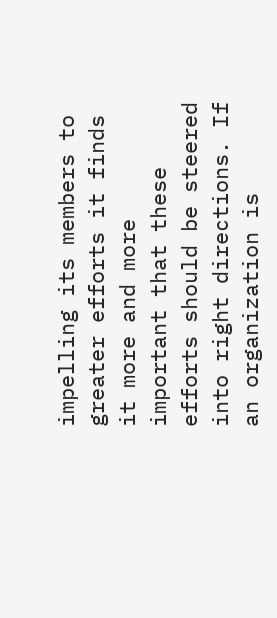impelling its members to greater efforts it finds it more and more important that these efforts should be steered into right directions. If an organization is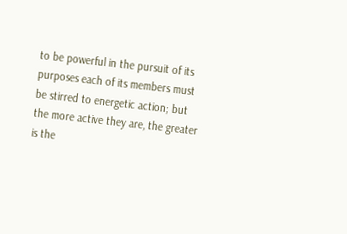to be powerful in the pursuit of its purposes each of its members must be stirred to energetic action; but the more active they are, the greater is the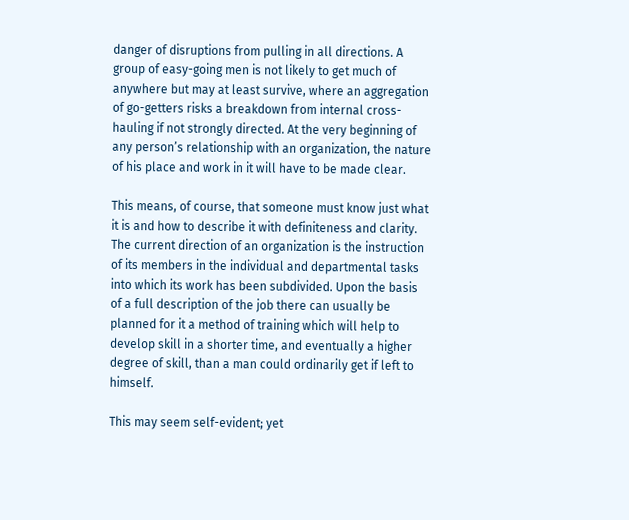danger of disruptions from pulling in all directions. A group of easy-going men is not likely to get much of anywhere but may at least survive, where an aggregation of go-getters risks a breakdown from internal cross-hauling if not strongly directed. At the very beginning of any person’s relationship with an organization, the nature of his place and work in it will have to be made clear.

This means, of course, that someone must know just what it is and how to describe it with definiteness and clarity. The current direction of an organization is the instruction of its members in the individual and departmental tasks into which its work has been subdivided. Upon the basis of a full description of the job there can usually be planned for it a method of training which will help to develop skill in a shorter time, and eventually a higher degree of skill, than a man could ordinarily get if left to himself.

This may seem self-evident; yet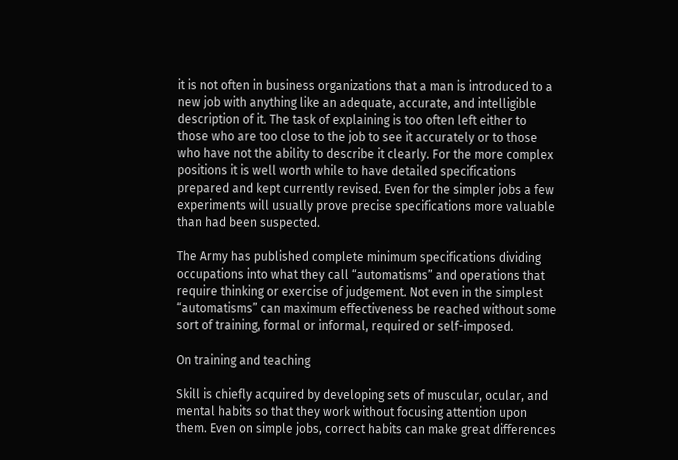it is not often in business organizations that a man is introduced to a new job with anything like an adequate, accurate, and intelligible description of it. The task of explaining is too often left either to those who are too close to the job to see it accurately or to those who have not the ability to describe it clearly. For the more complex positions it is well worth while to have detailed specifications prepared and kept currently revised. Even for the simpler jobs a few experiments will usually prove precise specifications more valuable than had been suspected.

The Army has published complete minimum specifications dividing occupations into what they call “automatisms” and operations that require thinking or exercise of judgement. Not even in the simplest “automatisms” can maximum effectiveness be reached without some sort of training, formal or informal, required or self-imposed.

On training and teaching

Skill is chiefly acquired by developing sets of muscular, ocular, and mental habits so that they work without focusing attention upon them. Even on simple jobs, correct habits can make great differences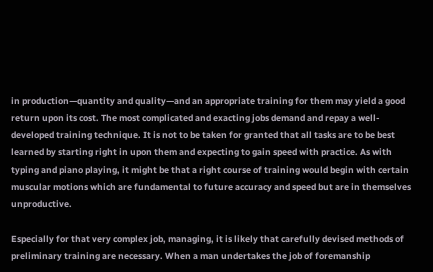in production—quantity and quality—and an appropriate training for them may yield a good return upon its cost. The most complicated and exacting jobs demand and repay a well-developed training technique. It is not to be taken for granted that all tasks are to be best learned by starting right in upon them and expecting to gain speed with practice. As with typing and piano playing, it might be that a right course of training would begin with certain muscular motions which are fundamental to future accuracy and speed but are in themselves unproductive.

Especially for that very complex job, managing, it is likely that carefully devised methods of preliminary training are necessary. When a man undertakes the job of foremanship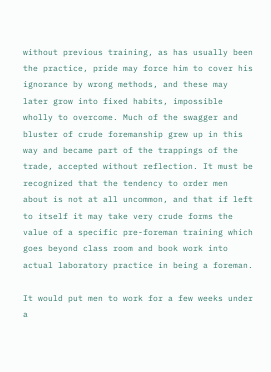without previous training, as has usually been the practice, pride may force him to cover his ignorance by wrong methods, and these may later grow into fixed habits, impossible wholly to overcome. Much of the swagger and bluster of crude foremanship grew up in this way and became part of the trappings of the trade, accepted without reflection. It must be recognized that the tendency to order men about is not at all uncommon, and that if left to itself it may take very crude forms the value of a specific pre-foreman training which goes beyond class room and book work into actual laboratory practice in being a foreman.

It would put men to work for a few weeks under a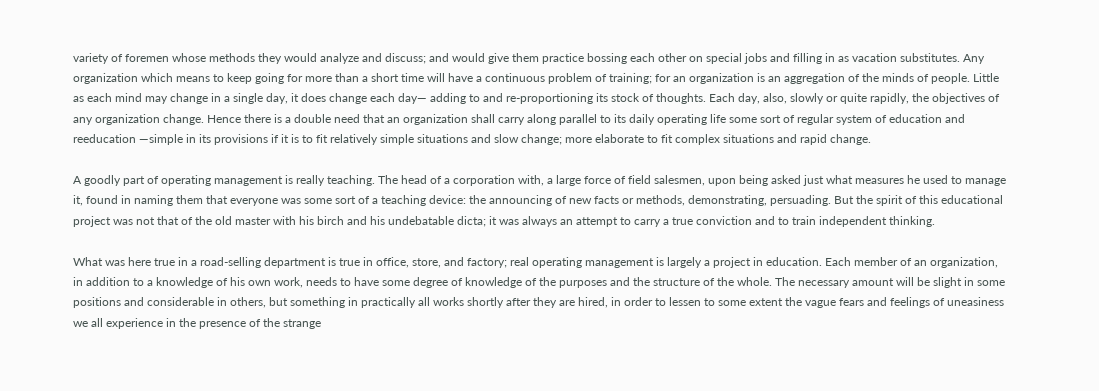variety of foremen whose methods they would analyze and discuss; and would give them practice bossing each other on special jobs and filling in as vacation substitutes. Any organization which means to keep going for more than a short time will have a continuous problem of training; for an organization is an aggregation of the minds of people. Little as each mind may change in a single day, it does change each day— adding to and re-proportioning its stock of thoughts. Each day, also, slowly or quite rapidly, the objectives of any organization change. Hence there is a double need that an organization shall carry along parallel to its daily operating life some sort of regular system of education and reeducation —simple in its provisions if it is to fit relatively simple situations and slow change; more elaborate to fit complex situations and rapid change.

A goodly part of operating management is really teaching. The head of a corporation with, a large force of field salesmen, upon being asked just what measures he used to manage it, found in naming them that everyone was some sort of a teaching device: the announcing of new facts or methods, demonstrating, persuading. But the spirit of this educational project was not that of the old master with his birch and his undebatable dicta; it was always an attempt to carry a true conviction and to train independent thinking.

What was here true in a road-selling department is true in office, store, and factory; real operating management is largely a project in education. Each member of an organization, in addition to a knowledge of his own work, needs to have some degree of knowledge of the purposes and the structure of the whole. The necessary amount will be slight in some positions and considerable in others, but something in practically all works shortly after they are hired, in order to lessen to some extent the vague fears and feelings of uneasiness we all experience in the presence of the strange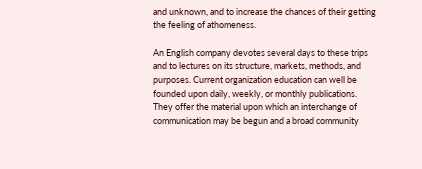and unknown, and to increase the chances of their getting the feeling of athomeness.

An English company devotes several days to these trips and to lectures on its structure, markets, methods, and purposes. Current organization education can well be founded upon daily, weekly, or monthly publications. They offer the material upon which an interchange of communication may be begun and a broad community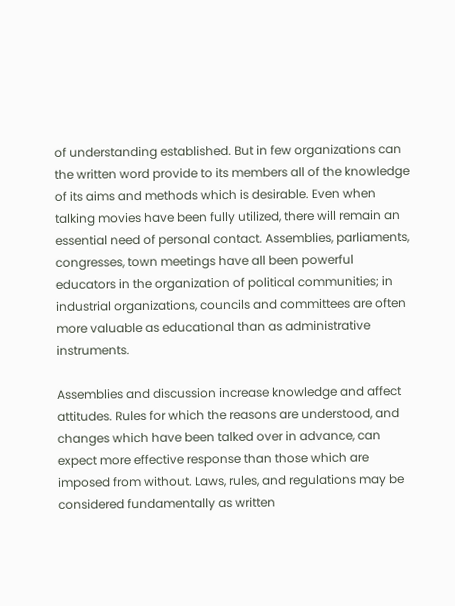of understanding established. But in few organizations can the written word provide to its members all of the knowledge of its aims and methods which is desirable. Even when talking movies have been fully utilized, there will remain an essential need of personal contact. Assemblies, parliaments, congresses, town meetings have all been powerful educators in the organization of political communities; in industrial organizations, councils and committees are often more valuable as educational than as administrative instruments.

Assemblies and discussion increase knowledge and affect attitudes. Rules for which the reasons are understood, and changes which have been talked over in advance, can expect more effective response than those which are imposed from without. Laws, rules, and regulations may be considered fundamentally as written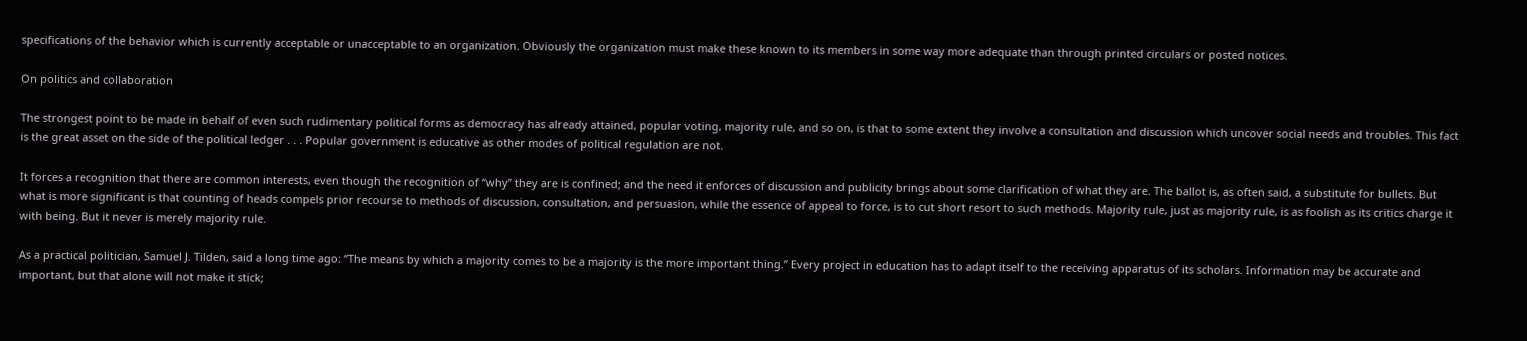specifications of the behavior which is currently acceptable or unacceptable to an organization. Obviously the organization must make these known to its members in some way more adequate than through printed circulars or posted notices.

On politics and collaboration

The strongest point to be made in behalf of even such rudimentary political forms as democracy has already attained, popular voting, majority rule, and so on, is that to some extent they involve a consultation and discussion which uncover social needs and troubles. This fact is the great asset on the side of the political ledger . . . Popular government is educative as other modes of political regulation are not.

It forces a recognition that there are common interests, even though the recognition of “why” they are is confined; and the need it enforces of discussion and publicity brings about some clarification of what they are. The ballot is, as often said, a substitute for bullets. But what is more significant is that counting of heads compels prior recourse to methods of discussion, consultation, and persuasion, while the essence of appeal to force, is to cut short resort to such methods. Majority rule, just as majority rule, is as foolish as its critics charge it with being. But it never is merely majority rule.

As a practical politician, Samuel J. Tilden, said a long time ago: “The means by which a majority comes to be a majority is the more important thing.” Every project in education has to adapt itself to the receiving apparatus of its scholars. Information may be accurate and important, but that alone will not make it stick;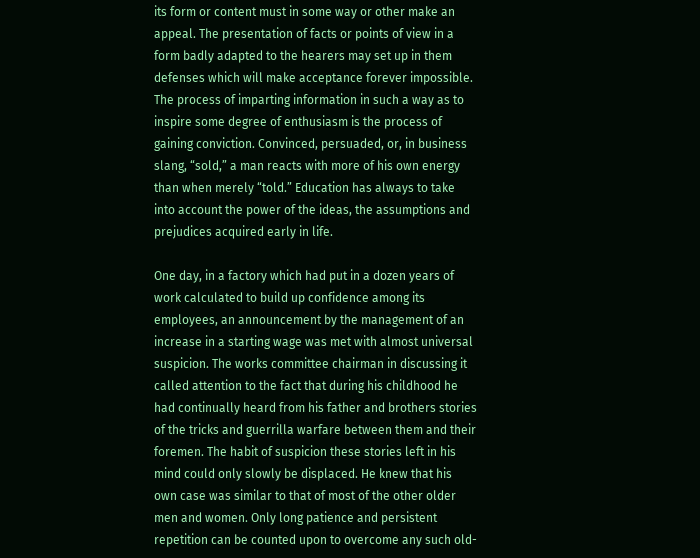its form or content must in some way or other make an appeal. The presentation of facts or points of view in a form badly adapted to the hearers may set up in them defenses which will make acceptance forever impossible. The process of imparting information in such a way as to inspire some degree of enthusiasm is the process of gaining conviction. Convinced, persuaded, or, in business slang, “sold,” a man reacts with more of his own energy than when merely “told.” Education has always to take into account the power of the ideas, the assumptions and prejudices acquired early in life.

One day, in a factory which had put in a dozen years of work calculated to build up confidence among its employees, an announcement by the management of an increase in a starting wage was met with almost universal suspicion. The works committee chairman in discussing it called attention to the fact that during his childhood he had continually heard from his father and brothers stories of the tricks and guerrilla warfare between them and their foremen. The habit of suspicion these stories left in his mind could only slowly be displaced. He knew that his own case was similar to that of most of the other older men and women. Only long patience and persistent repetition can be counted upon to overcome any such old-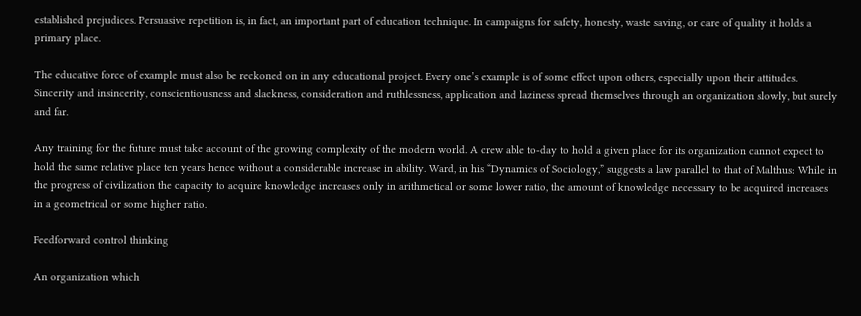established prejudices. Persuasive repetition is, in fact, an important part of education technique. In campaigns for safety, honesty, waste saving, or care of quality it holds a primary place.

The educative force of example must also be reckoned on in any educational project. Every one’s example is of some effect upon others, especially upon their attitudes. Sincerity and insincerity, conscientiousness and slackness, consideration and ruthlessness, application and laziness spread themselves through an organization slowly, but surely and far.

Any training for the future must take account of the growing complexity of the modern world. A crew able to-day to hold a given place for its organization cannot expect to hold the same relative place ten years hence without a considerable increase in ability. Ward, in his “Dynamics of Sociology,” suggests a law parallel to that of Malthus: While in the progress of civilization the capacity to acquire knowledge increases only in arithmetical or some lower ratio, the amount of knowledge necessary to be acquired increases in a geometrical or some higher ratio.

Feedforward control thinking

An organization which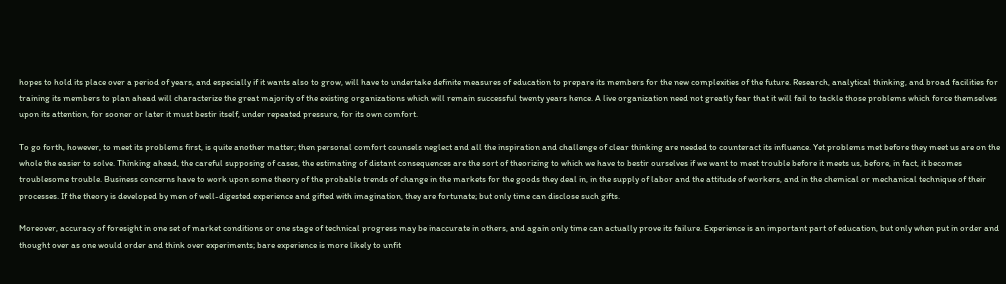hopes to hold its place over a period of years, and especially if it wants also to grow, will have to undertake definite measures of education to prepare its members for the new complexities of the future. Research, analytical thinking, and broad facilities for training its members to plan ahead will characterize the great majority of the existing organizations which will remain successful twenty years hence. A live organization need not greatly fear that it will fail to tackle those problems which force themselves upon its attention, for sooner or later it must bestir itself, under repeated pressure, for its own comfort.

To go forth, however, to meet its problems first, is quite another matter; then personal comfort counsels neglect and all the inspiration and challenge of clear thinking are needed to counteract its influence. Yet problems met before they meet us are on the whole the easier to solve. Thinking ahead, the careful supposing of cases, the estimating of distant consequences are the sort of theorizing to which we have to bestir ourselves if we want to meet trouble before it meets us, before, in fact, it becomes troublesome trouble. Business concerns have to work upon some theory of the probable trends of change in the markets for the goods they deal in, in the supply of labor and the attitude of workers, and in the chemical or mechanical technique of their processes. If the theory is developed by men of well-digested experience and gifted with imagination, they are fortunate; but only time can disclose such gifts.

Moreover, accuracy of foresight in one set of market conditions or one stage of technical progress may be inaccurate in others, and again only time can actually prove its failure. Experience is an important part of education, but only when put in order and thought over as one would order and think over experiments; bare experience is more likely to unfit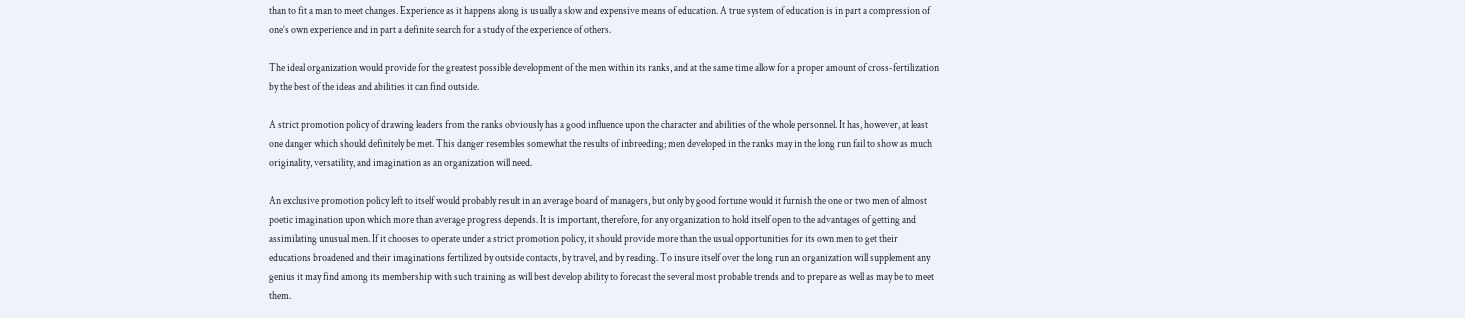than to fit a man to meet changes. Experience as it happens along is usually a slow and expensive means of education. A true system of education is in part a compression of one’s own experience and in part a definite search for a study of the experience of others.

The ideal organization would provide for the greatest possible development of the men within its ranks, and at the same time allow for a proper amount of cross-fertilization by the best of the ideas and abilities it can find outside.

A strict promotion policy of drawing leaders from the ranks obviously has a good influence upon the character and abilities of the whole personnel. It has, however, at least one danger which should definitely be met. This danger resembles somewhat the results of inbreeding; men developed in the ranks may in the long run fail to show as much originality, versatility, and imagination as an organization will need.

An exclusive promotion policy left to itself would probably result in an average board of managers, but only by good fortune would it furnish the one or two men of almost poetic imagination upon which more than average progress depends. It is important, therefore, for any organization to hold itself open to the advantages of getting and assimilating unusual men. If it chooses to operate under a strict promotion policy, it should provide more than the usual opportunities for its own men to get their educations broadened and their imaginations fertilized by outside contacts, by travel, and by reading. To insure itself over the long run an organization will supplement any genius it may find among its membership with such training as will best develop ability to forecast the several most probable trends and to prepare as well as may be to meet them.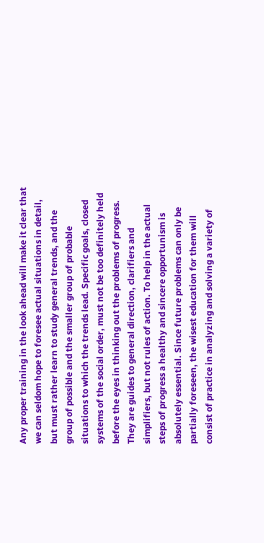Any proper training in the look ahead will make it clear that we can seldom hope to foresee actual situations in detail, but must rather learn to study general trends, and the group of possible and the smaller group of probable situations to which the trends lead. Specific goals, closed systems of the social order, must not be too definitely held before the eyes in thinking out the problems of progress. They are guides to general direction, clarifiers and simplifiers, but not rules of action. To help in the actual steps of progress a healthy and sincere opportunism is absolutely essential. Since future problems can only be partially foreseen, the wisest education for them will consist of practice in analyzing and solving a variety of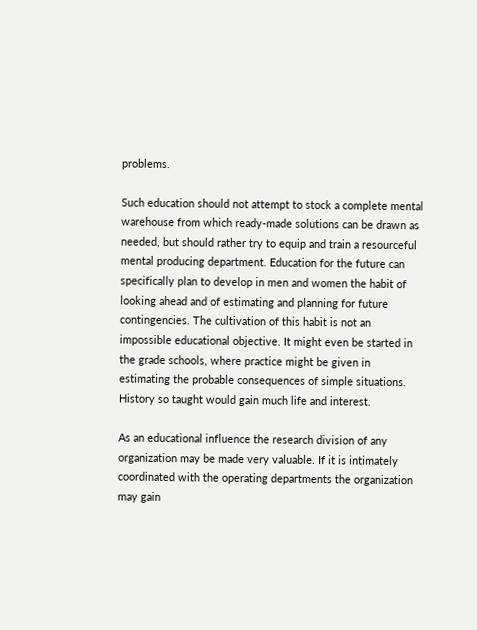problems.

Such education should not attempt to stock a complete mental warehouse from which ready-made solutions can be drawn as needed, but should rather try to equip and train a resourceful mental producing department. Education for the future can specifically plan to develop in men and women the habit of looking ahead and of estimating and planning for future contingencies. The cultivation of this habit is not an impossible educational objective. It might even be started in the grade schools, where practice might be given in estimating the probable consequences of simple situations. History so taught would gain much life and interest.

As an educational influence the research division of any organization may be made very valuable. If it is intimately coordinated with the operating departments the organization may gain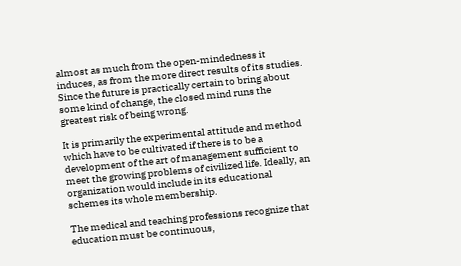almost as much from the open-mindedness it induces, as from the more direct results of its studies. Since the future is practically certain to bring about some kind of change, the closed mind runs the greatest risk of being wrong.

It is primarily the experimental attitude and method which have to be cultivated if there is to be a development of the art of management sufficient to meet the growing problems of civilized life. Ideally, an organization would include in its educational schemes its whole membership.

The medical and teaching professions recognize that education must be continuous,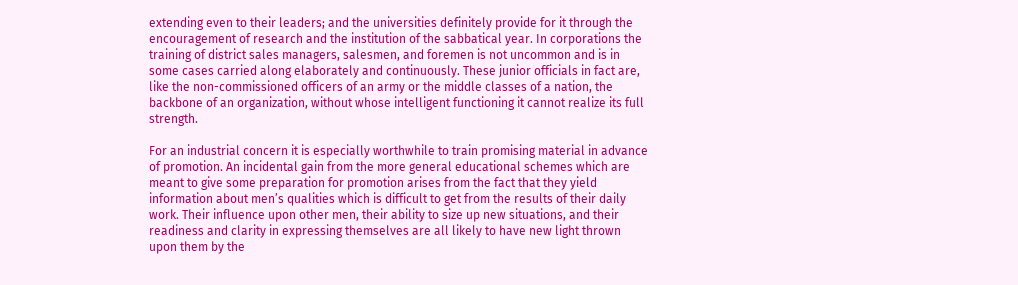extending even to their leaders; and the universities definitely provide for it through the encouragement of research and the institution of the sabbatical year. In corporations the training of district sales managers, salesmen, and foremen is not uncommon and is in some cases carried along elaborately and continuously. These junior officials in fact are, like the non-commissioned officers of an army or the middle classes of a nation, the backbone of an organization, without whose intelligent functioning it cannot realize its full strength.

For an industrial concern it is especially worthwhile to train promising material in advance of promotion. An incidental gain from the more general educational schemes which are meant to give some preparation for promotion arises from the fact that they yield information about men’s qualities which is difficult to get from the results of their daily work. Their influence upon other men, their ability to size up new situations, and their readiness and clarity in expressing themselves are all likely to have new light thrown upon them by the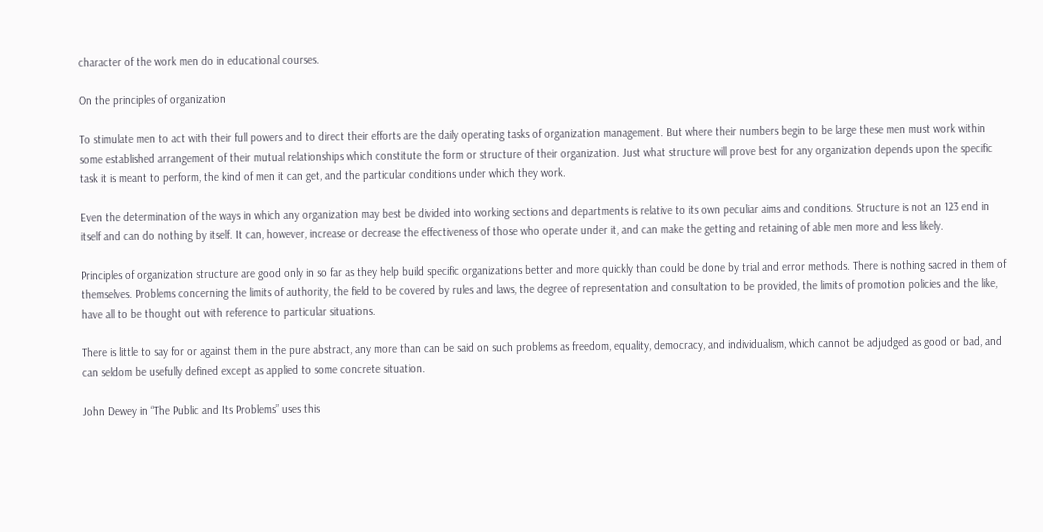character of the work men do in educational courses.

On the principles of organization

To stimulate men to act with their full powers and to direct their efforts are the daily operating tasks of organization management. But where their numbers begin to be large these men must work within some established arrangement of their mutual relationships which constitute the form or structure of their organization. Just what structure will prove best for any organization depends upon the specific task it is meant to perform, the kind of men it can get, and the particular conditions under which they work.

Even the determination of the ways in which any organization may best be divided into working sections and departments is relative to its own peculiar aims and conditions. Structure is not an 123 end in itself and can do nothing by itself. It can, however, increase or decrease the effectiveness of those who operate under it, and can make the getting and retaining of able men more and less likely.

Principles of organization structure are good only in so far as they help build specific organizations better and more quickly than could be done by trial and error methods. There is nothing sacred in them of themselves. Problems concerning the limits of authority, the field to be covered by rules and laws, the degree of representation and consultation to be provided, the limits of promotion policies and the like, have all to be thought out with reference to particular situations.

There is little to say for or against them in the pure abstract, any more than can be said on such problems as freedom, equality, democracy, and individualism, which cannot be adjudged as good or bad, and can seldom be usefully defined except as applied to some concrete situation.

John Dewey in “The Public and Its Problems” uses this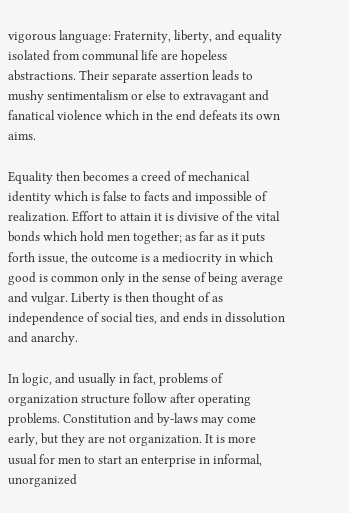vigorous language: Fraternity, liberty, and equality isolated from communal life are hopeless abstractions. Their separate assertion leads to mushy sentimentalism or else to extravagant and fanatical violence which in the end defeats its own aims.

Equality then becomes a creed of mechanical identity which is false to facts and impossible of realization. Effort to attain it is divisive of the vital bonds which hold men together; as far as it puts forth issue, the outcome is a mediocrity in which good is common only in the sense of being average and vulgar. Liberty is then thought of as independence of social ties, and ends in dissolution and anarchy.

In logic, and usually in fact, problems of organization structure follow after operating problems. Constitution and by-laws may come early, but they are not organization. It is more usual for men to start an enterprise in informal, unorganized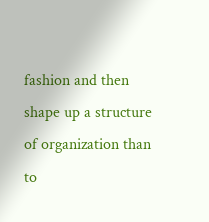fashion and then shape up a structure of organization than to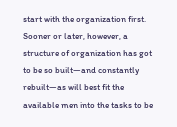start with the organization first. Sooner or later, however, a structure of organization has got to be so built—and constantly rebuilt—as will best fit the available men into the tasks to be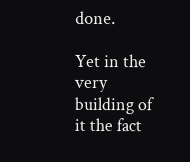done.

Yet in the very building of it the fact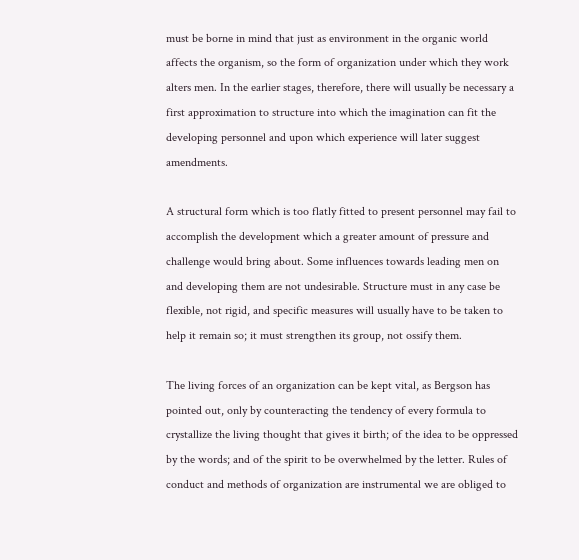must be borne in mind that just as environment in the organic world affects the organism, so the form of organization under which they work alters men. In the earlier stages, therefore, there will usually be necessary a first approximation to structure into which the imagination can fit the developing personnel and upon which experience will later suggest amendments.

A structural form which is too flatly fitted to present personnel may fail to accomplish the development which a greater amount of pressure and challenge would bring about. Some influences towards leading men on and developing them are not undesirable. Structure must in any case be flexible, not rigid, and specific measures will usually have to be taken to help it remain so; it must strengthen its group, not ossify them.

The living forces of an organization can be kept vital, as Bergson has pointed out, only by counteracting the tendency of every formula to crystallize the living thought that gives it birth; of the idea to be oppressed by the words; and of the spirit to be overwhelmed by the letter. Rules of conduct and methods of organization are instrumental we are obliged to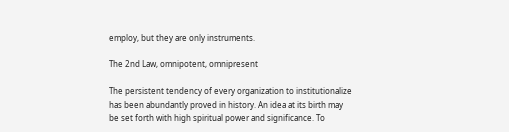employ, but they are only instruments.

The 2nd Law, omnipotent, omnipresent

The persistent tendency of every organization to institutionalize has been abundantly proved in history. An idea at its birth may be set forth with high spiritual power and significance. To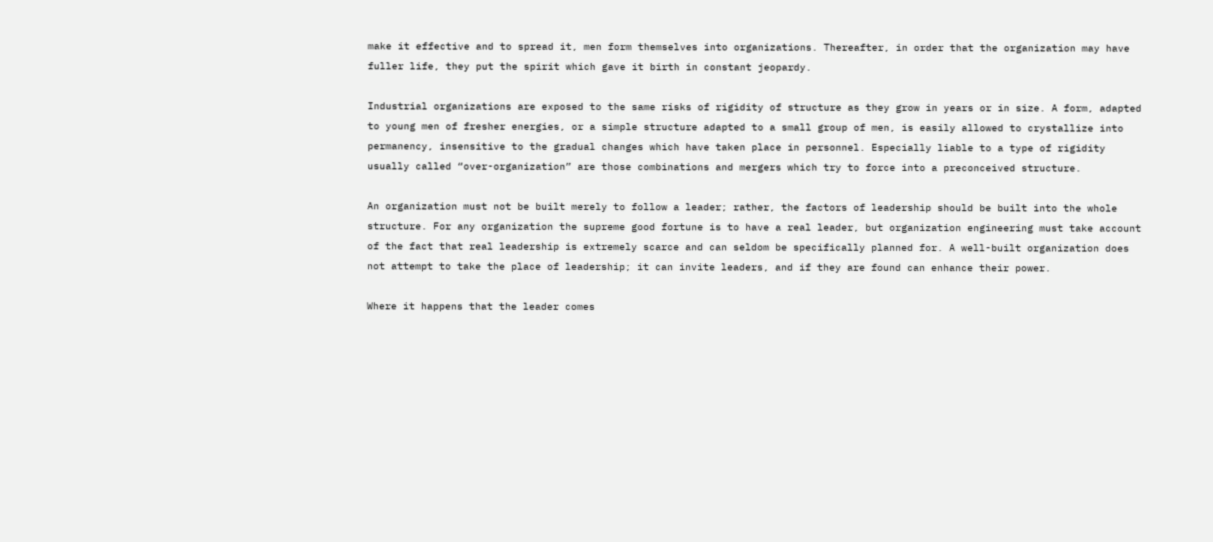make it effective and to spread it, men form themselves into organizations. Thereafter, in order that the organization may have fuller life, they put the spirit which gave it birth in constant jeopardy.

Industrial organizations are exposed to the same risks of rigidity of structure as they grow in years or in size. A form, adapted to young men of fresher energies, or a simple structure adapted to a small group of men, is easily allowed to crystallize into permanency, insensitive to the gradual changes which have taken place in personnel. Especially liable to a type of rigidity usually called “over-organization” are those combinations and mergers which try to force into a preconceived structure.

An organization must not be built merely to follow a leader; rather, the factors of leadership should be built into the whole structure. For any organization the supreme good fortune is to have a real leader, but organization engineering must take account of the fact that real leadership is extremely scarce and can seldom be specifically planned for. A well-built organization does not attempt to take the place of leadership; it can invite leaders, and if they are found can enhance their power.

Where it happens that the leader comes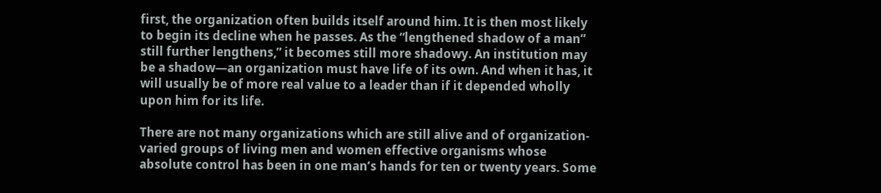first, the organization often builds itself around him. It is then most likely to begin its decline when he passes. As the “lengthened shadow of a man” still further lengthens,” it becomes still more shadowy. An institution may be a shadow—an organization must have life of its own. And when it has, it will usually be of more real value to a leader than if it depended wholly upon him for its life.

There are not many organizations which are still alive and of organization-varied groups of living men and women effective organisms whose absolute control has been in one man’s hands for ten or twenty years. Some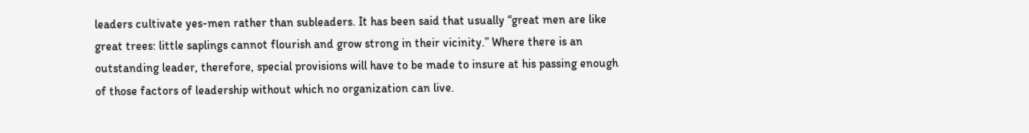leaders cultivate yes-men rather than subleaders. It has been said that usually “great men are like great trees: little saplings cannot flourish and grow strong in their vicinity.” Where there is an outstanding leader, therefore, special provisions will have to be made to insure at his passing enough of those factors of leadership without which no organization can live.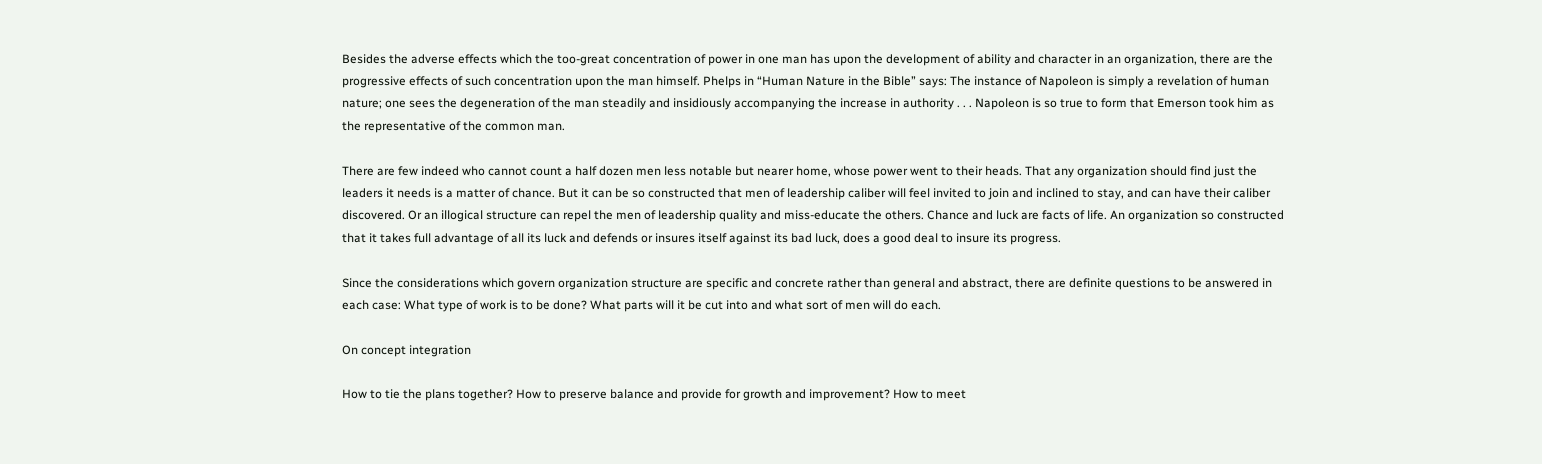Besides the adverse effects which the too-great concentration of power in one man has upon the development of ability and character in an organization, there are the progressive effects of such concentration upon the man himself. Phelps in “Human Nature in the Bible” says: The instance of Napoleon is simply a revelation of human nature; one sees the degeneration of the man steadily and insidiously accompanying the increase in authority . . . Napoleon is so true to form that Emerson took him as the representative of the common man.

There are few indeed who cannot count a half dozen men less notable but nearer home, whose power went to their heads. That any organization should find just the leaders it needs is a matter of chance. But it can be so constructed that men of leadership caliber will feel invited to join and inclined to stay, and can have their caliber discovered. Or an illogical structure can repel the men of leadership quality and miss-educate the others. Chance and luck are facts of life. An organization so constructed that it takes full advantage of all its luck and defends or insures itself against its bad luck, does a good deal to insure its progress.

Since the considerations which govern organization structure are specific and concrete rather than general and abstract, there are definite questions to be answered in each case: What type of work is to be done? What parts will it be cut into and what sort of men will do each.

On concept integration

How to tie the plans together? How to preserve balance and provide for growth and improvement? How to meet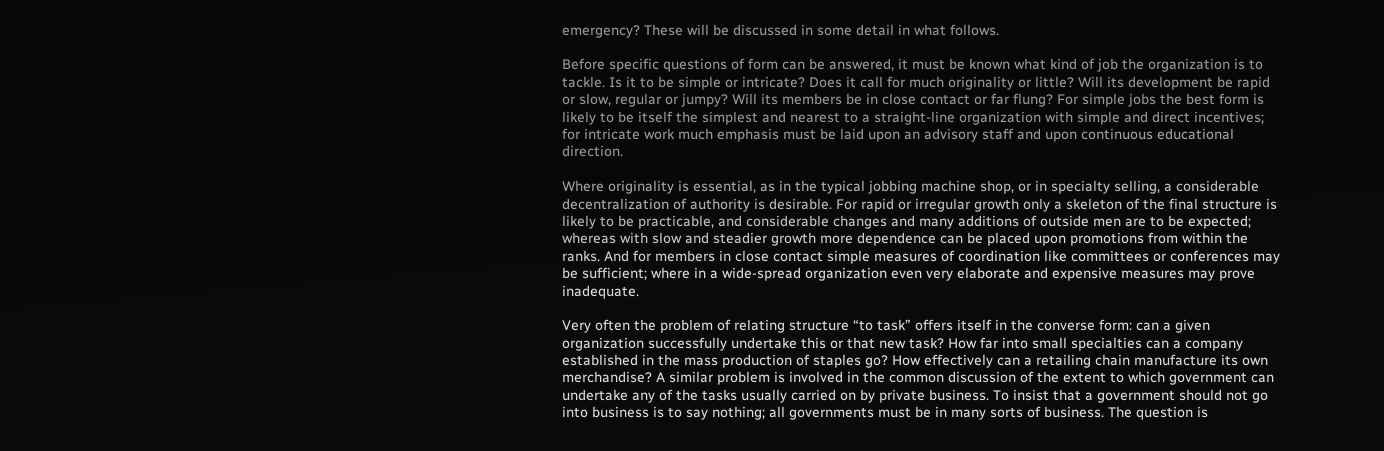emergency? These will be discussed in some detail in what follows.

Before specific questions of form can be answered, it must be known what kind of job the organization is to tackle. Is it to be simple or intricate? Does it call for much originality or little? Will its development be rapid or slow, regular or jumpy? Will its members be in close contact or far flung? For simple jobs the best form is likely to be itself the simplest and nearest to a straight-line organization with simple and direct incentives; for intricate work much emphasis must be laid upon an advisory staff and upon continuous educational direction.

Where originality is essential, as in the typical jobbing machine shop, or in specialty selling, a considerable decentralization of authority is desirable. For rapid or irregular growth only a skeleton of the final structure is likely to be practicable, and considerable changes and many additions of outside men are to be expected; whereas with slow and steadier growth more dependence can be placed upon promotions from within the ranks. And for members in close contact simple measures of coordination like committees or conferences may be sufficient; where in a wide-spread organization even very elaborate and expensive measures may prove inadequate.

Very often the problem of relating structure “to task” offers itself in the converse form: can a given organization successfully undertake this or that new task? How far into small specialties can a company established in the mass production of staples go? How effectively can a retailing chain manufacture its own merchandise? A similar problem is involved in the common discussion of the extent to which government can undertake any of the tasks usually carried on by private business. To insist that a government should not go into business is to say nothing; all governments must be in many sorts of business. The question is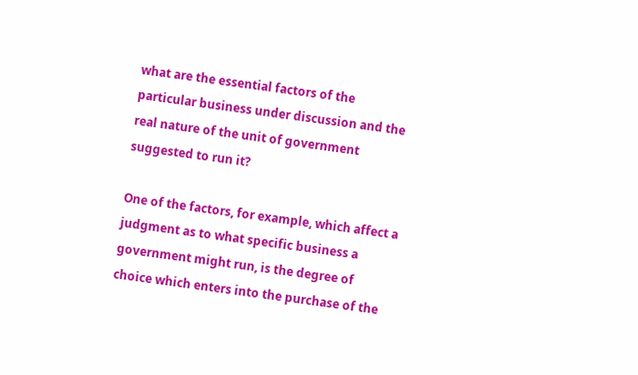what are the essential factors of the particular business under discussion and the real nature of the unit of government suggested to run it?

One of the factors, for example, which affect a judgment as to what specific business a government might run, is the degree of choice which enters into the purchase of the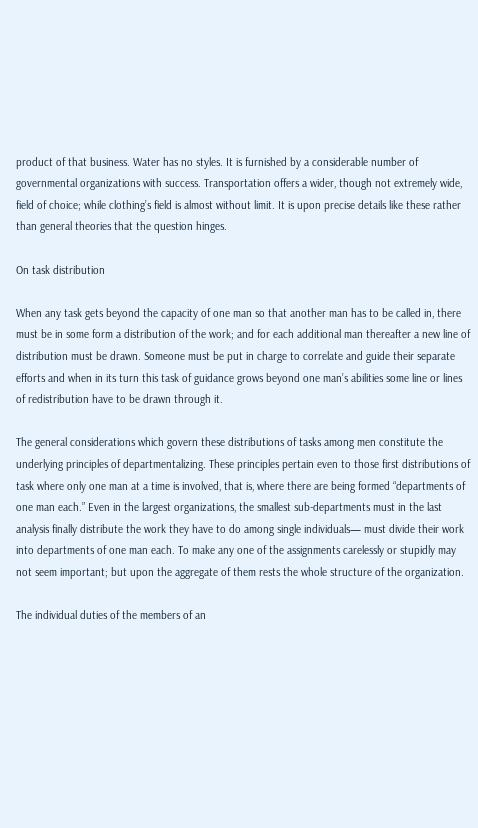product of that business. Water has no styles. It is furnished by a considerable number of governmental organizations with success. Transportation offers a wider, though not extremely wide, field of choice; while clothing’s field is almost without limit. It is upon precise details like these rather than general theories that the question hinges.

On task distribution

When any task gets beyond the capacity of one man so that another man has to be called in, there must be in some form a distribution of the work; and for each additional man thereafter a new line of distribution must be drawn. Someone must be put in charge to correlate and guide their separate efforts and when in its turn this task of guidance grows beyond one man’s abilities some line or lines of redistribution have to be drawn through it.

The general considerations which govern these distributions of tasks among men constitute the underlying principles of departmentalizing. These principles pertain even to those first distributions of task where only one man at a time is involved, that is, where there are being formed “departments of one man each.” Even in the largest organizations, the smallest sub-departments must in the last analysis finally distribute the work they have to do among single individuals— must divide their work into departments of one man each. To make any one of the assignments carelessly or stupidly may not seem important; but upon the aggregate of them rests the whole structure of the organization.

The individual duties of the members of an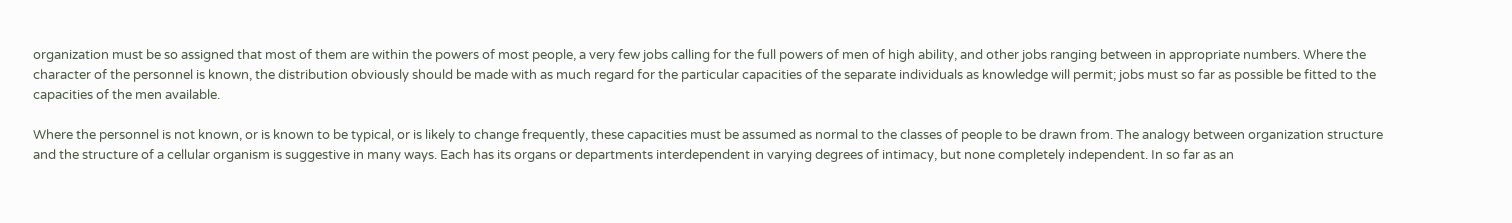organization must be so assigned that most of them are within the powers of most people, a very few jobs calling for the full powers of men of high ability, and other jobs ranging between in appropriate numbers. Where the character of the personnel is known, the distribution obviously should be made with as much regard for the particular capacities of the separate individuals as knowledge will permit; jobs must so far as possible be fitted to the capacities of the men available.

Where the personnel is not known, or is known to be typical, or is likely to change frequently, these capacities must be assumed as normal to the classes of people to be drawn from. The analogy between organization structure and the structure of a cellular organism is suggestive in many ways. Each has its organs or departments interdependent in varying degrees of intimacy, but none completely independent. In so far as an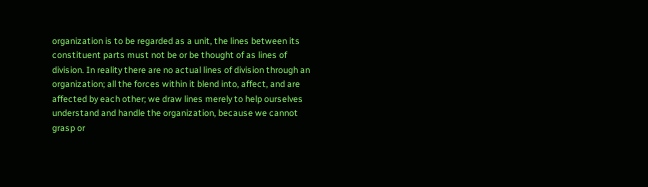organization is to be regarded as a unit, the lines between its constituent parts must not be or be thought of as lines of division. In reality there are no actual lines of division through an organization; all the forces within it blend into, affect, and are affected by each other; we draw lines merely to help ourselves understand and handle the organization, because we cannot grasp or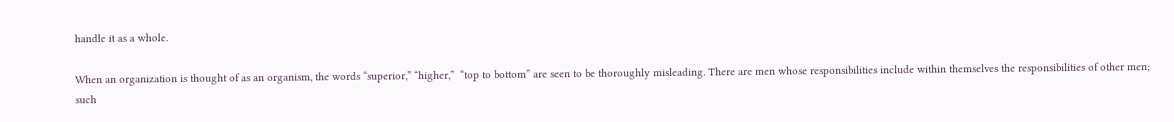handle it as a whole.

When an organization is thought of as an organism, the words “superior,” “higher,”  “top to bottom” are seen to be thoroughly misleading. There are men whose responsibilities include within themselves the responsibilities of other men; such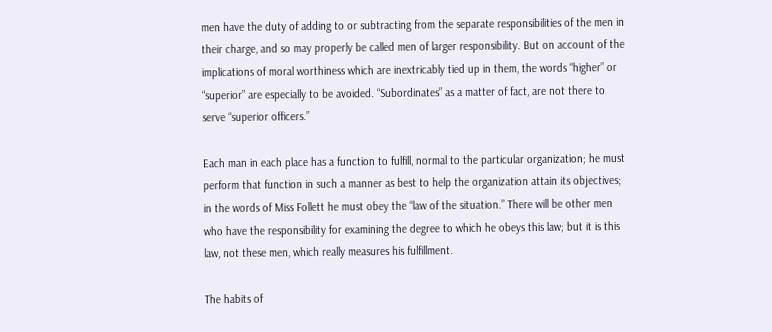men have the duty of adding to or subtracting from the separate responsibilities of the men in their charge, and so may properly be called men of larger responsibility. But on account of the implications of moral worthiness which are inextricably tied up in them, the words “higher” or “superior” are especially to be avoided. “Subordinates” as a matter of fact, are not there to serve “superior officers.”

Each man in each place has a function to fulfill, normal to the particular organization; he must perform that function in such a manner as best to help the organization attain its objectives; in the words of Miss Follett he must obey the “law of the situation.” There will be other men who have the responsibility for examining the degree to which he obeys this law; but it is this law, not these men, which really measures his fulfillment.

The habits of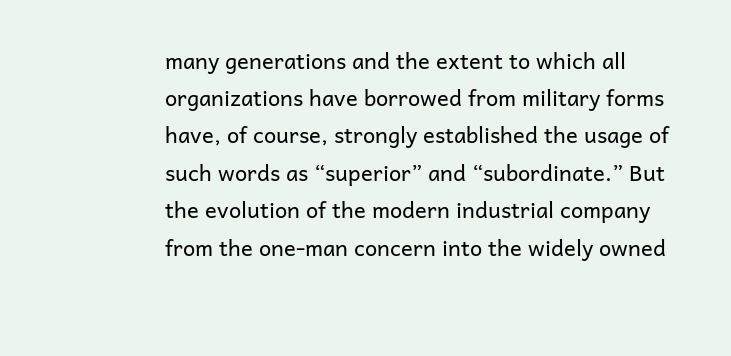many generations and the extent to which all organizations have borrowed from military forms have, of course, strongly established the usage of such words as “superior” and “subordinate.” But the evolution of the modern industrial company from the one-man concern into the widely owned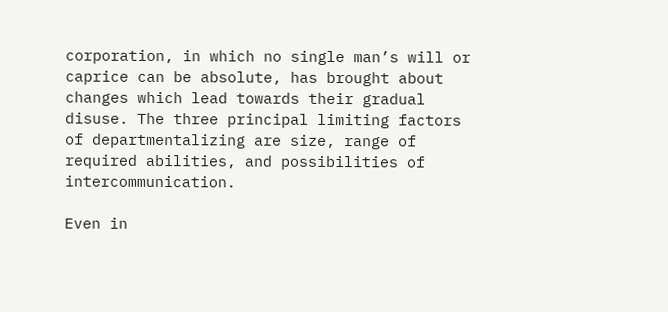corporation, in which no single man’s will or caprice can be absolute, has brought about changes which lead towards their gradual disuse. The three principal limiting factors of departmentalizing are size, range of required abilities, and possibilities of intercommunication.

Even in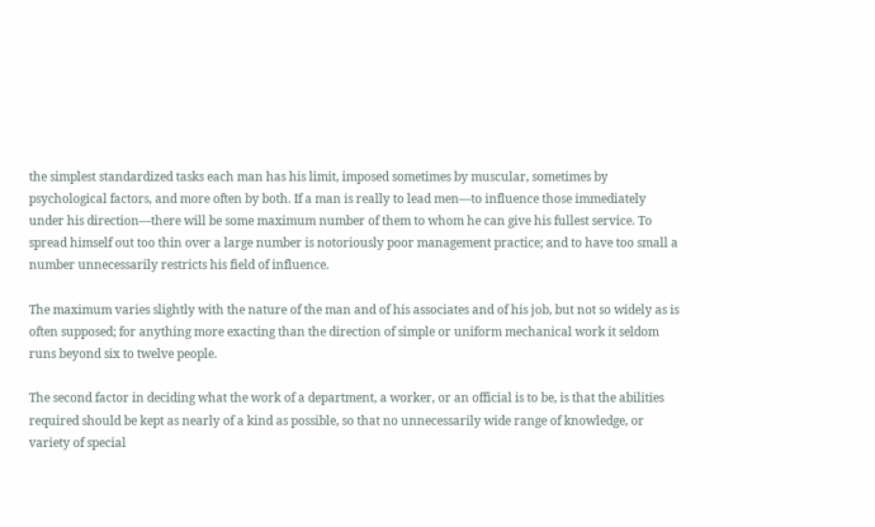the simplest standardized tasks each man has his limit, imposed sometimes by muscular, sometimes by psychological factors, and more often by both. If a man is really to lead men—to influence those immediately under his direction—there will be some maximum number of them to whom he can give his fullest service. To spread himself out too thin over a large number is notoriously poor management practice; and to have too small a number unnecessarily restricts his field of influence.

The maximum varies slightly with the nature of the man and of his associates and of his job, but not so widely as is often supposed; for anything more exacting than the direction of simple or uniform mechanical work it seldom runs beyond six to twelve people.

The second factor in deciding what the work of a department, a worker, or an official is to be, is that the abilities required should be kept as nearly of a kind as possible, so that no unnecessarily wide range of knowledge, or variety of special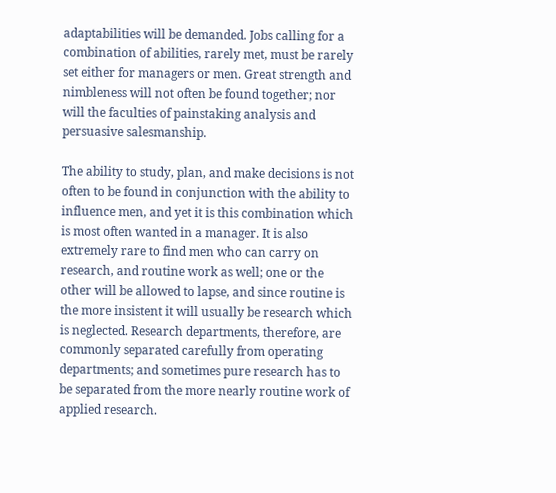adaptabilities will be demanded. Jobs calling for a combination of abilities, rarely met, must be rarely set either for managers or men. Great strength and nimbleness will not often be found together; nor will the faculties of painstaking analysis and persuasive salesmanship.

The ability to study, plan, and make decisions is not often to be found in conjunction with the ability to influence men, and yet it is this combination which is most often wanted in a manager. It is also extremely rare to find men who can carry on research, and routine work as well; one or the other will be allowed to lapse, and since routine is the more insistent it will usually be research which is neglected. Research departments, therefore, are commonly separated carefully from operating departments; and sometimes pure research has to be separated from the more nearly routine work of applied research.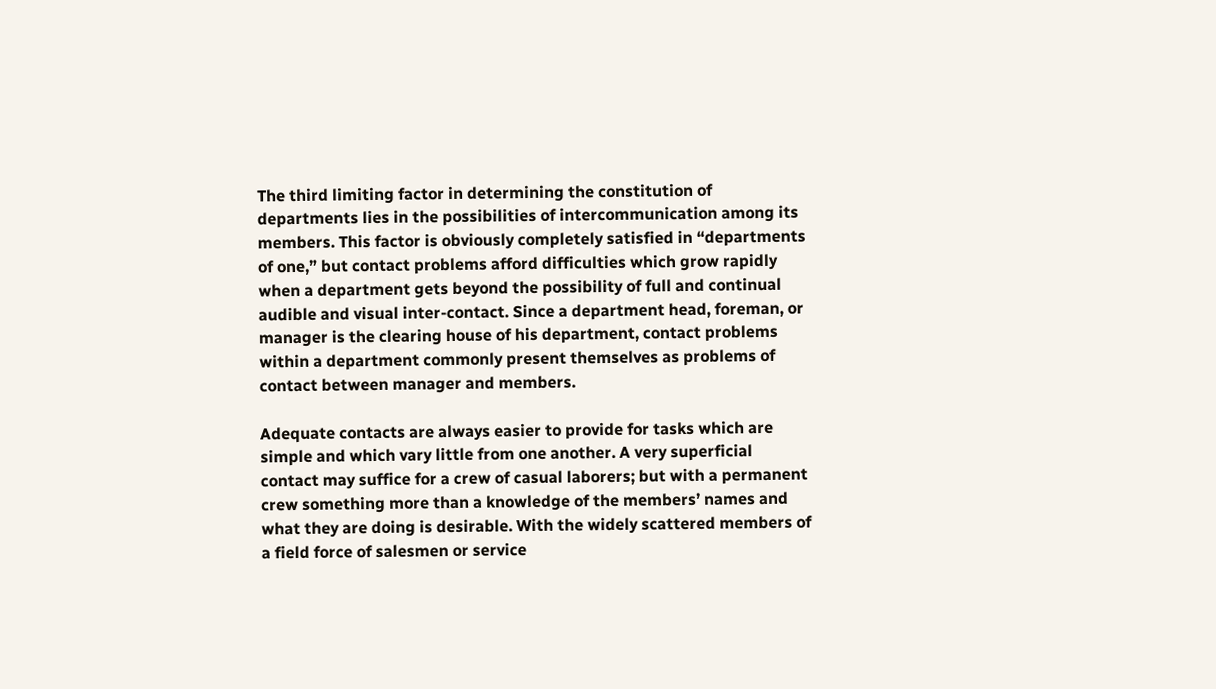The third limiting factor in determining the constitution of departments lies in the possibilities of intercommunication among its members. This factor is obviously completely satisfied in “departments of one,” but contact problems afford difficulties which grow rapidly when a department gets beyond the possibility of full and continual audible and visual inter-contact. Since a department head, foreman, or manager is the clearing house of his department, contact problems within a department commonly present themselves as problems of contact between manager and members.

Adequate contacts are always easier to provide for tasks which are simple and which vary little from one another. A very superficial contact may suffice for a crew of casual laborers; but with a permanent crew something more than a knowledge of the members’ names and what they are doing is desirable. With the widely scattered members of a field force of salesmen or service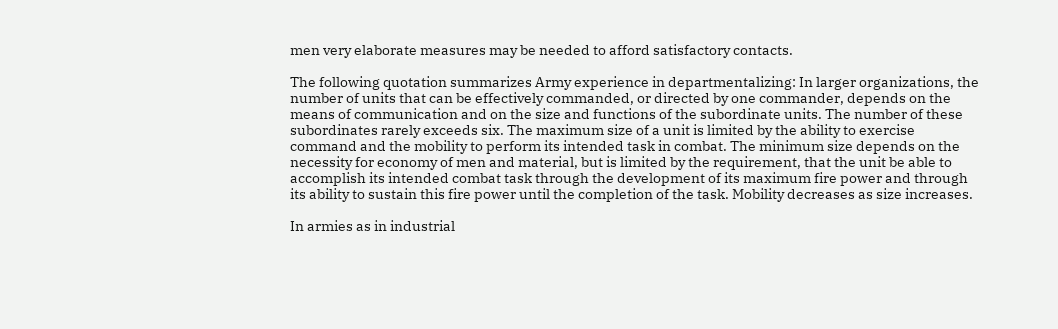men very elaborate measures may be needed to afford satisfactory contacts.

The following quotation summarizes Army experience in departmentalizing: In larger organizations, the number of units that can be effectively commanded, or directed by one commander, depends on the means of communication and on the size and functions of the subordinate units. The number of these subordinates rarely exceeds six. The maximum size of a unit is limited by the ability to exercise command and the mobility to perform its intended task in combat. The minimum size depends on the necessity for economy of men and material, but is limited by the requirement, that the unit be able to accomplish its intended combat task through the development of its maximum fire power and through its ability to sustain this fire power until the completion of the task. Mobility decreases as size increases.

In armies as in industrial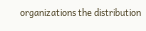organizations the distribution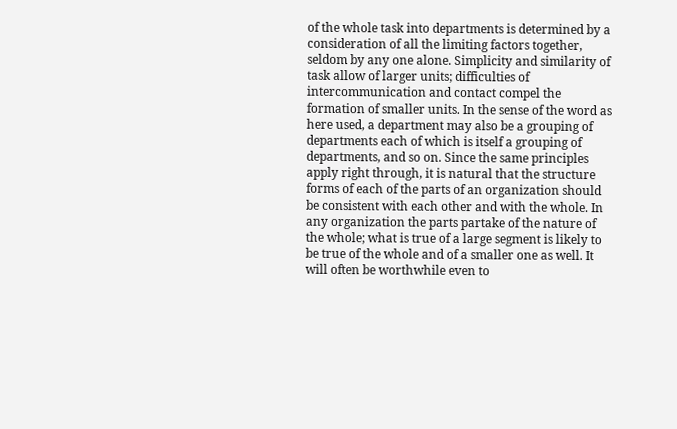of the whole task into departments is determined by a consideration of all the limiting factors together, seldom by any one alone. Simplicity and similarity of task allow of larger units; difficulties of intercommunication and contact compel the formation of smaller units. In the sense of the word as here used, a department may also be a grouping of departments each of which is itself a grouping of departments, and so on. Since the same principles apply right through, it is natural that the structure forms of each of the parts of an organization should be consistent with each other and with the whole. In any organization the parts partake of the nature of the whole; what is true of a large segment is likely to be true of the whole and of a smaller one as well. It will often be worthwhile even to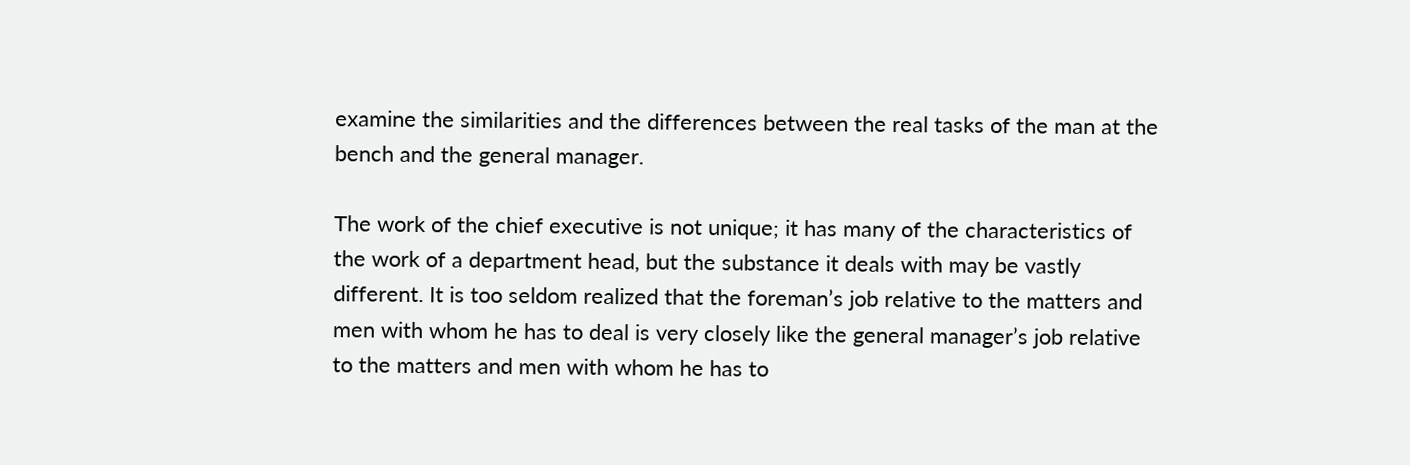examine the similarities and the differences between the real tasks of the man at the bench and the general manager.

The work of the chief executive is not unique; it has many of the characteristics of the work of a department head, but the substance it deals with may be vastly different. It is too seldom realized that the foreman’s job relative to the matters and men with whom he has to deal is very closely like the general manager’s job relative to the matters and men with whom he has to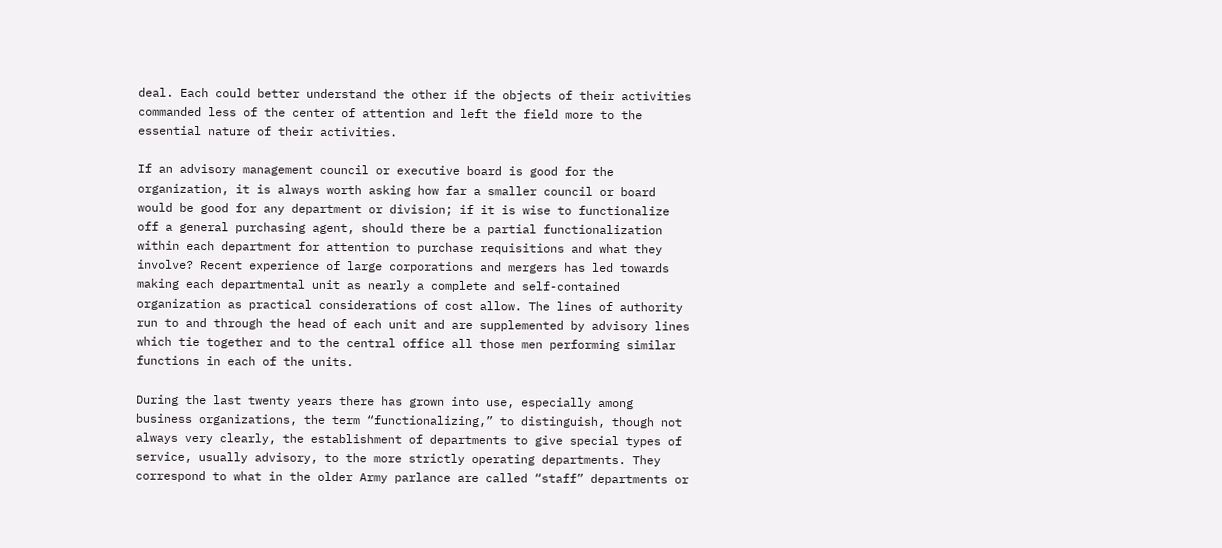deal. Each could better understand the other if the objects of their activities commanded less of the center of attention and left the field more to the essential nature of their activities.

If an advisory management council or executive board is good for the organization, it is always worth asking how far a smaller council or board would be good for any department or division; if it is wise to functionalize off a general purchasing agent, should there be a partial functionalization within each department for attention to purchase requisitions and what they involve? Recent experience of large corporations and mergers has led towards making each departmental unit as nearly a complete and self-contained organization as practical considerations of cost allow. The lines of authority run to and through the head of each unit and are supplemented by advisory lines which tie together and to the central office all those men performing similar functions in each of the units.

During the last twenty years there has grown into use, especially among business organizations, the term “functionalizing,” to distinguish, though not always very clearly, the establishment of departments to give special types of service, usually advisory, to the more strictly operating departments. They correspond to what in the older Army parlance are called “staff” departments or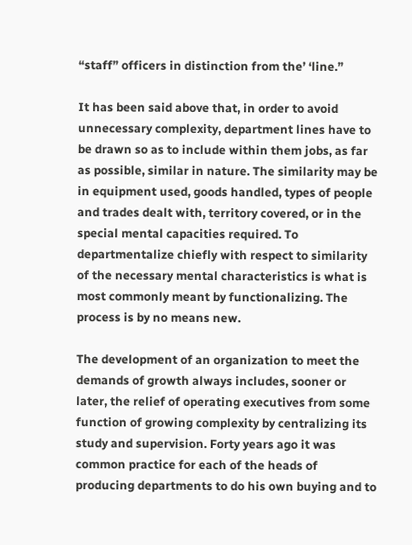“staff” officers in distinction from the’ ‘line.”

It has been said above that, in order to avoid unnecessary complexity, department lines have to be drawn so as to include within them jobs, as far as possible, similar in nature. The similarity may be in equipment used, goods handled, types of people and trades dealt with, territory covered, or in the special mental capacities required. To departmentalize chiefly with respect to similarity of the necessary mental characteristics is what is most commonly meant by functionalizing. The process is by no means new.

The development of an organization to meet the demands of growth always includes, sooner or later, the relief of operating executives from some function of growing complexity by centralizing its study and supervision. Forty years ago it was common practice for each of the heads of producing departments to do his own buying and to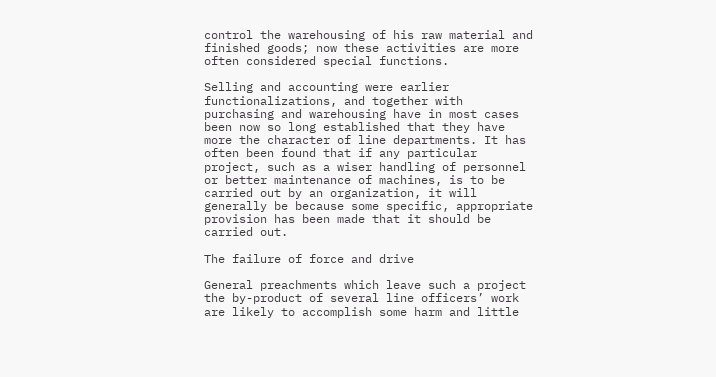control the warehousing of his raw material and finished goods; now these activities are more often considered special functions.

Selling and accounting were earlier functionalizations, and together with purchasing and warehousing have in most cases been now so long established that they have more the character of line departments. It has often been found that if any particular project, such as a wiser handling of personnel or better maintenance of machines, is to be carried out by an organization, it will generally be because some specific, appropriate provision has been made that it should be carried out.

The failure of force and drive

General preachments which leave such a project the by-product of several line officers’ work are likely to accomplish some harm and little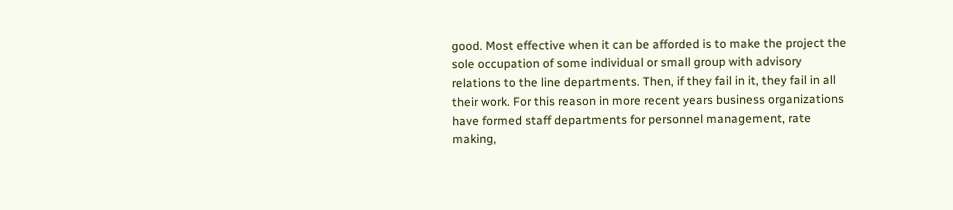good. Most effective when it can be afforded is to make the project the sole occupation of some individual or small group with advisory relations to the line departments. Then, if they fail in it, they fail in all their work. For this reason in more recent years business organizations have formed staff departments for personnel management, rate making,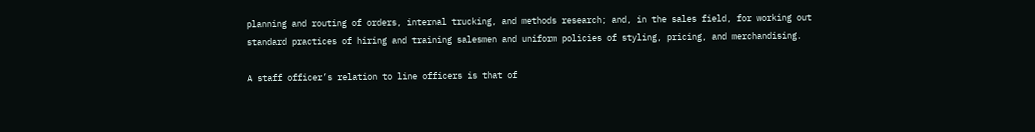planning and routing of orders, internal trucking, and methods research; and, in the sales field, for working out standard practices of hiring and training salesmen and uniform policies of styling, pricing, and merchandising.

A staff officer’s relation to line officers is that of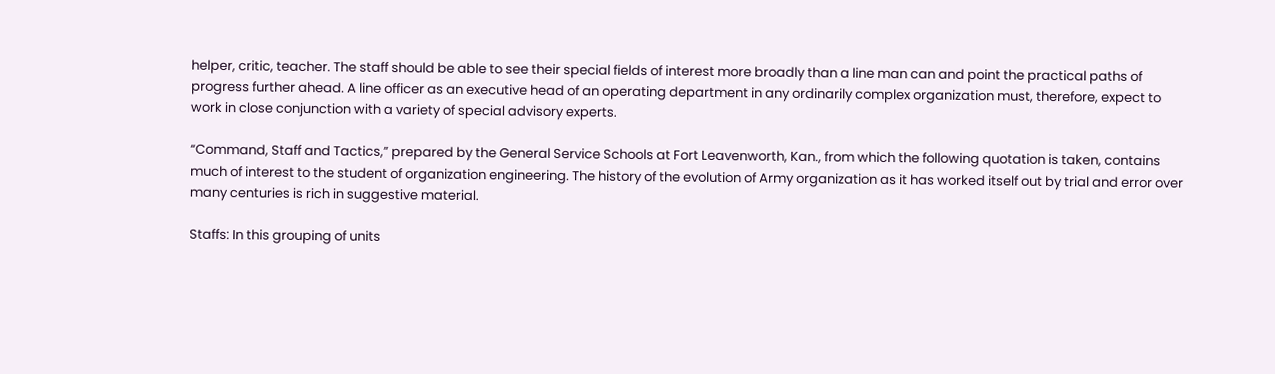helper, critic, teacher. The staff should be able to see their special fields of interest more broadly than a line man can and point the practical paths of progress further ahead. A line officer as an executive head of an operating department in any ordinarily complex organization must, therefore, expect to work in close conjunction with a variety of special advisory experts.

“Command, Staff and Tactics,” prepared by the General Service Schools at Fort Leavenworth, Kan., from which the following quotation is taken, contains much of interest to the student of organization engineering. The history of the evolution of Army organization as it has worked itself out by trial and error over many centuries is rich in suggestive material.

Staffs: In this grouping of units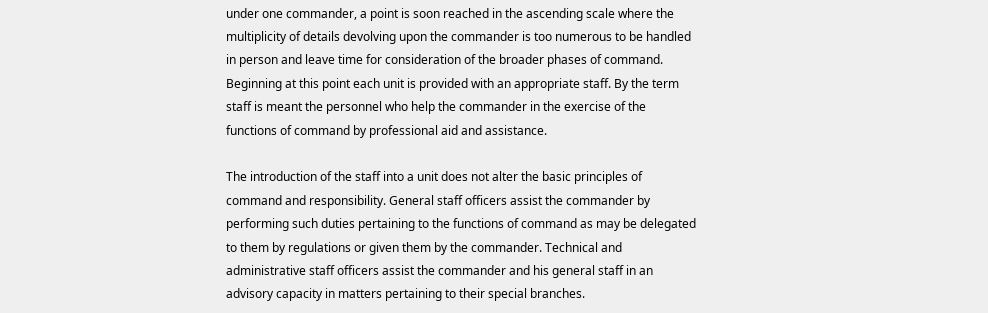under one commander, a point is soon reached in the ascending scale where the multiplicity of details devolving upon the commander is too numerous to be handled in person and leave time for consideration of the broader phases of command. Beginning at this point each unit is provided with an appropriate staff. By the term staff is meant the personnel who help the commander in the exercise of the functions of command by professional aid and assistance.

The introduction of the staff into a unit does not alter the basic principles of command and responsibility. General staff officers assist the commander by performing such duties pertaining to the functions of command as may be delegated to them by regulations or given them by the commander. Technical and administrative staff officers assist the commander and his general staff in an advisory capacity in matters pertaining to their special branches.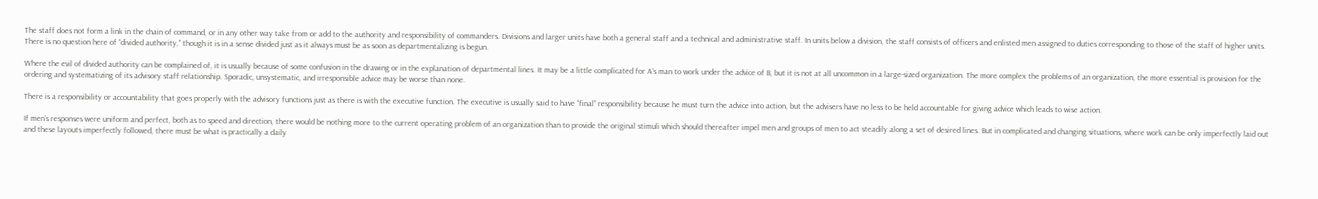The staff does not form a link in the chain of command, or in any other way take from or add to the authority and responsibility of commanders. Divisions and larger units have both a general staff and a technical and administrative staff. In units below a division, the staff consists of officers and enlisted men assigned to duties corresponding to those of the staff of higher units. There is no question here of “divided authority,” though it is in a sense divided just as it always must be as soon as departmentalizing is begun.

Where the evil of divided authority can be complained of, it is usually because of some confusion in the drawing or in the explanation of departmental lines. It may be a little complicated for A’s man to work under the advice of B, but it is not at all uncommon in a large-sized organization. The more complex the problems of an organization, the more essential is provision for the ordering and systematizing of its advisory staff relationship. Sporadic, unsystematic, and irresponsible advice may be worse than none.

There is a responsibility or accountability that goes properly with the advisory functions just as there is with the executive function. The executive is usually said to have “final” responsibility because he must turn the advice into action, but the advisers have no less to be held accountable for giving advice which leads to wise action.

If men’s responses were uniform and perfect, both as to speed and direction, there would be nothing more to the current operating problem of an organization than to provide the original stimuli which should thereafter impel men and groups of men to act steadily along a set of desired lines. But in complicated and changing situations, where work can be only imperfectly laid out and these layouts imperfectly followed, there must be what is practically a daily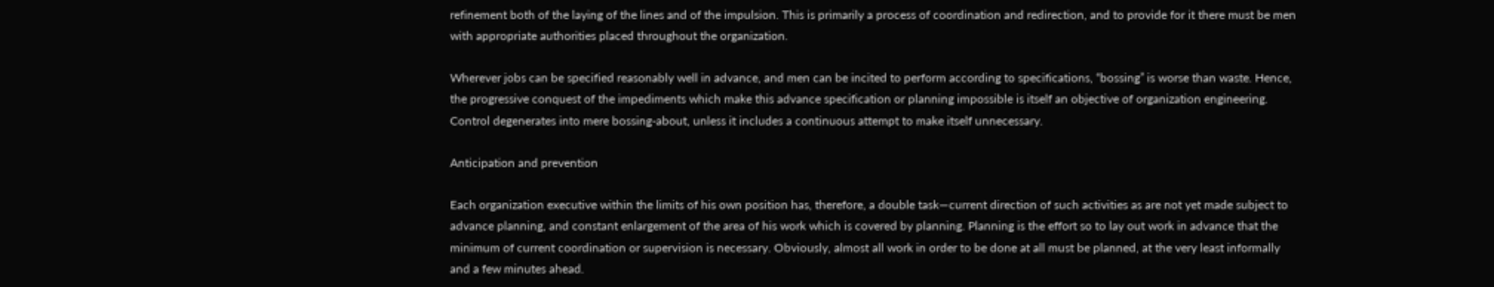refinement both of the laying of the lines and of the impulsion. This is primarily a process of coordination and redirection, and to provide for it there must be men with appropriate authorities placed throughout the organization.

Wherever jobs can be specified reasonably well in advance, and men can be incited to perform according to specifications, “bossing” is worse than waste. Hence, the progressive conquest of the impediments which make this advance specification or planning impossible is itself an objective of organization engineering. Control degenerates into mere bossing-about, unless it includes a continuous attempt to make itself unnecessary.

Anticipation and prevention

Each organization executive within the limits of his own position has, therefore, a double task—current direction of such activities as are not yet made subject to advance planning, and constant enlargement of the area of his work which is covered by planning. Planning is the effort so to lay out work in advance that the minimum of current coordination or supervision is necessary. Obviously, almost all work in order to be done at all must be planned, at the very least informally and a few minutes ahead.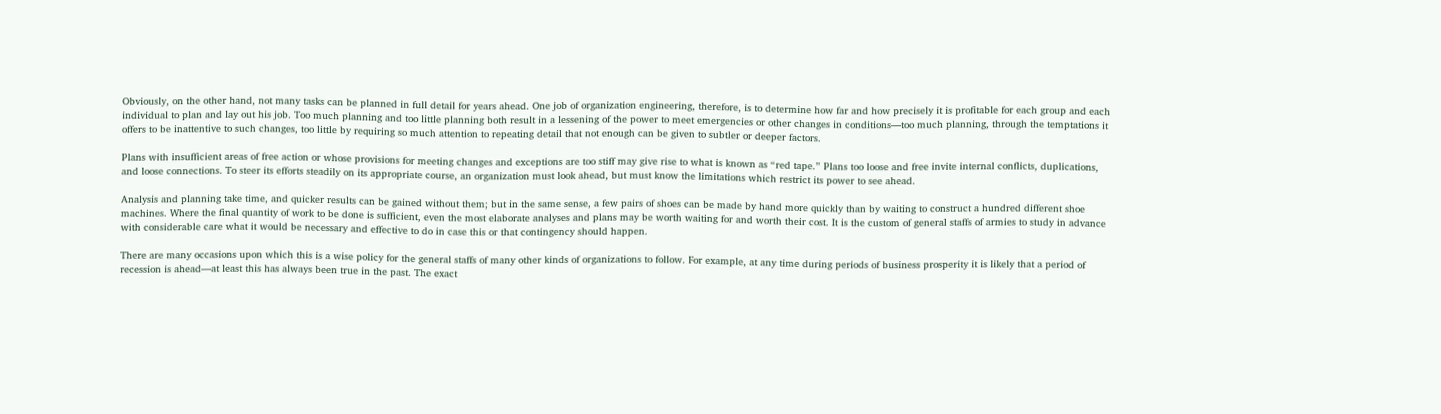Obviously, on the other hand, not many tasks can be planned in full detail for years ahead. One job of organization engineering, therefore, is to determine how far and how precisely it is profitable for each group and each individual to plan and lay out his job. Too much planning and too little planning both result in a lessening of the power to meet emergencies or other changes in conditions—too much planning, through the temptations it offers to be inattentive to such changes, too little by requiring so much attention to repeating detail that not enough can be given to subtler or deeper factors.

Plans with insufficient areas of free action or whose provisions for meeting changes and exceptions are too stiff may give rise to what is known as “red tape.” Plans too loose and free invite internal conflicts, duplications, and loose connections. To steer its efforts steadily on its appropriate course, an organization must look ahead, but must know the limitations which restrict its power to see ahead.

Analysis and planning take time, and quicker results can be gained without them; but in the same sense, a few pairs of shoes can be made by hand more quickly than by waiting to construct a hundred different shoe machines. Where the final quantity of work to be done is sufficient, even the most elaborate analyses and plans may be worth waiting for and worth their cost. It is the custom of general staffs of armies to study in advance with considerable care what it would be necessary and effective to do in case this or that contingency should happen.

There are many occasions upon which this is a wise policy for the general staffs of many other kinds of organizations to follow. For example, at any time during periods of business prosperity it is likely that a period of recession is ahead—at least this has always been true in the past. The exact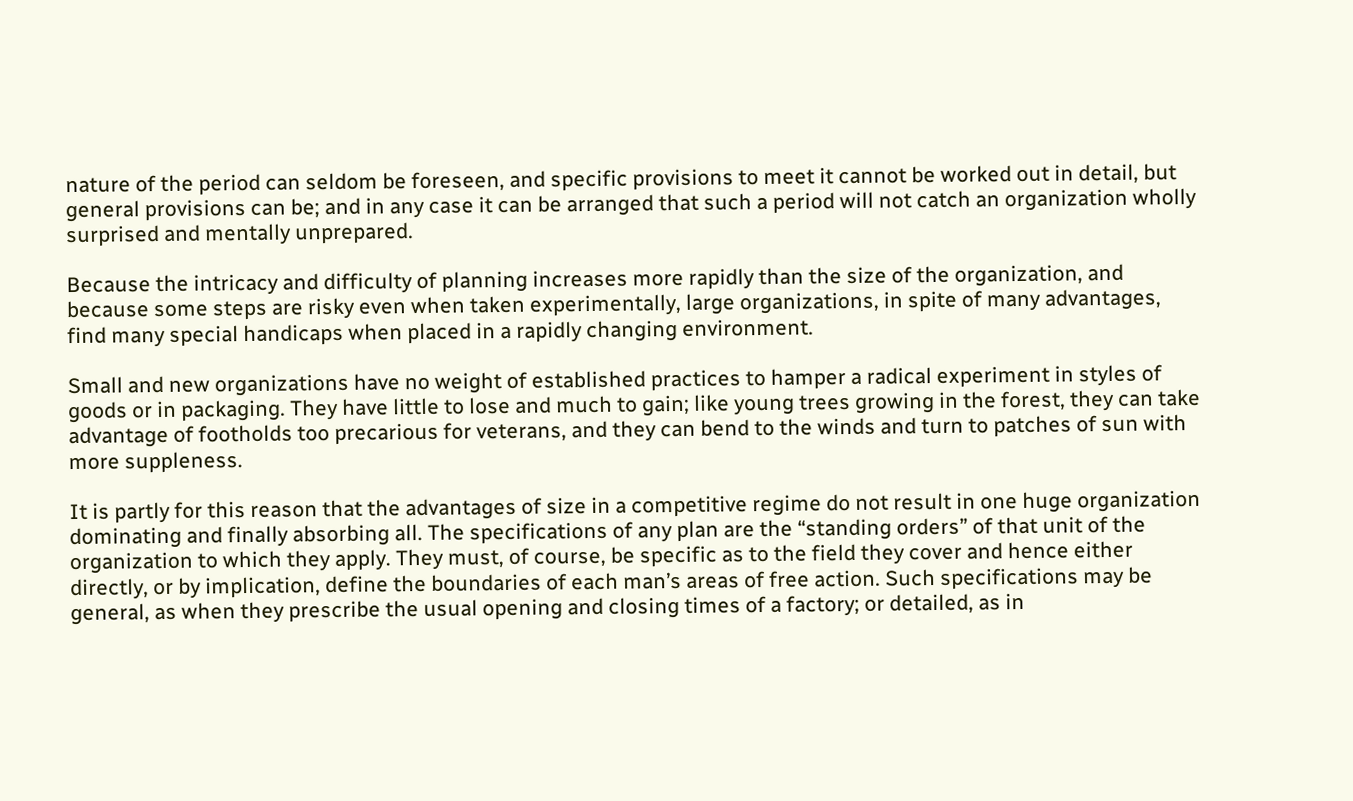nature of the period can seldom be foreseen, and specific provisions to meet it cannot be worked out in detail, but general provisions can be; and in any case it can be arranged that such a period will not catch an organization wholly surprised and mentally unprepared.

Because the intricacy and difficulty of planning increases more rapidly than the size of the organization, and because some steps are risky even when taken experimentally, large organizations, in spite of many advantages, find many special handicaps when placed in a rapidly changing environment.

Small and new organizations have no weight of established practices to hamper a radical experiment in styles of goods or in packaging. They have little to lose and much to gain; like young trees growing in the forest, they can take advantage of footholds too precarious for veterans, and they can bend to the winds and turn to patches of sun with more suppleness.

It is partly for this reason that the advantages of size in a competitive regime do not result in one huge organization dominating and finally absorbing all. The specifications of any plan are the “standing orders” of that unit of the organization to which they apply. They must, of course, be specific as to the field they cover and hence either directly, or by implication, define the boundaries of each man’s areas of free action. Such specifications may be general, as when they prescribe the usual opening and closing times of a factory; or detailed, as in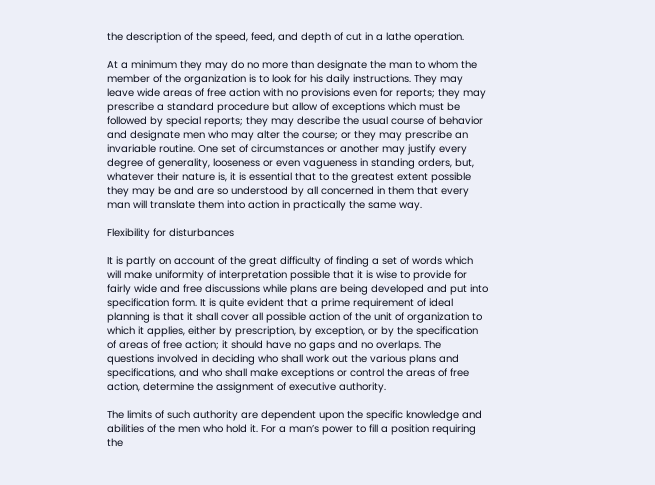the description of the speed, feed, and depth of cut in a lathe operation.

At a minimum they may do no more than designate the man to whom the member of the organization is to look for his daily instructions. They may leave wide areas of free action with no provisions even for reports; they may prescribe a standard procedure but allow of exceptions which must be followed by special reports; they may describe the usual course of behavior and designate men who may alter the course; or they may prescribe an invariable routine. One set of circumstances or another may justify every degree of generality, looseness or even vagueness in standing orders, but, whatever their nature is, it is essential that to the greatest extent possible they may be and are so understood by all concerned in them that every man will translate them into action in practically the same way.

Flexibility for disturbances

It is partly on account of the great difficulty of finding a set of words which will make uniformity of interpretation possible that it is wise to provide for fairly wide and free discussions while plans are being developed and put into specification form. It is quite evident that a prime requirement of ideal planning is that it shall cover all possible action of the unit of organization to which it applies, either by prescription, by exception, or by the specification of areas of free action; it should have no gaps and no overlaps. The questions involved in deciding who shall work out the various plans and specifications, and who shall make exceptions or control the areas of free action, determine the assignment of executive authority.

The limits of such authority are dependent upon the specific knowledge and abilities of the men who hold it. For a man’s power to fill a position requiring the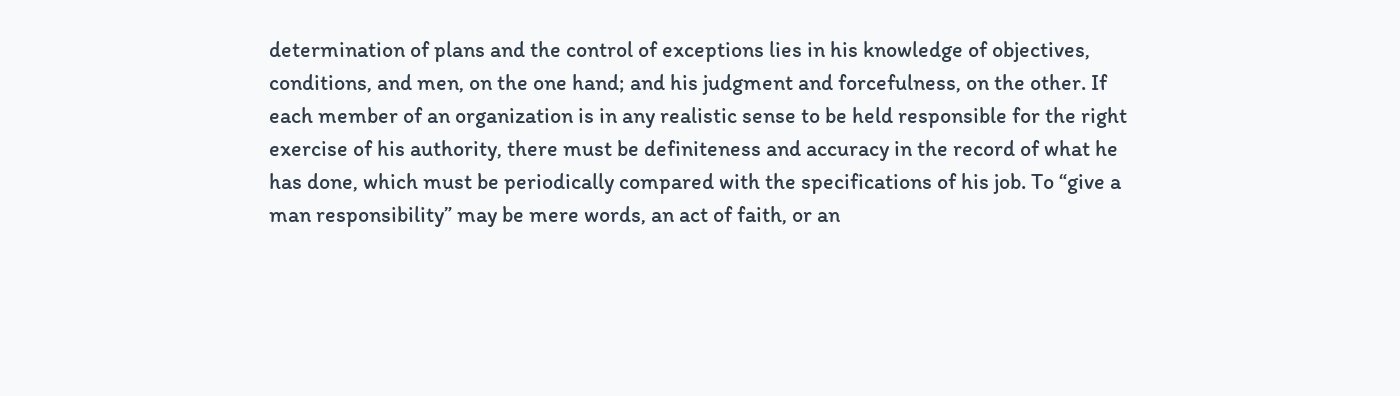determination of plans and the control of exceptions lies in his knowledge of objectives, conditions, and men, on the one hand; and his judgment and forcefulness, on the other. If each member of an organization is in any realistic sense to be held responsible for the right exercise of his authority, there must be definiteness and accuracy in the record of what he has done, which must be periodically compared with the specifications of his job. To “give a man responsibility” may be mere words, an act of faith, or an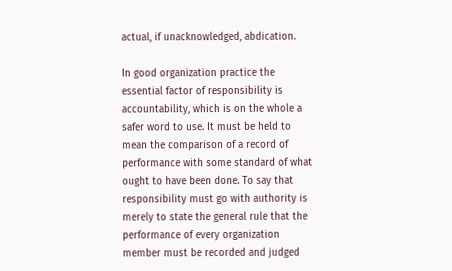actual, if unacknowledged, abdication.

In good organization practice the essential factor of responsibility is accountability, which is on the whole a safer word to use. It must be held to mean the comparison of a record of performance with some standard of what ought to have been done. To say that responsibility must go with authority is merely to state the general rule that the performance of every organization member must be recorded and judged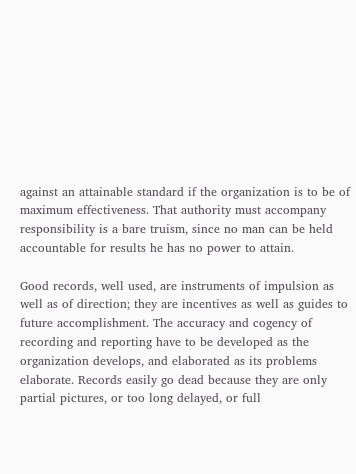against an attainable standard if the organization is to be of maximum effectiveness. That authority must accompany responsibility is a bare truism, since no man can be held accountable for results he has no power to attain.

Good records, well used, are instruments of impulsion as well as of direction; they are incentives as well as guides to future accomplishment. The accuracy and cogency of recording and reporting have to be developed as the organization develops, and elaborated as its problems elaborate. Records easily go dead because they are only partial pictures, or too long delayed, or full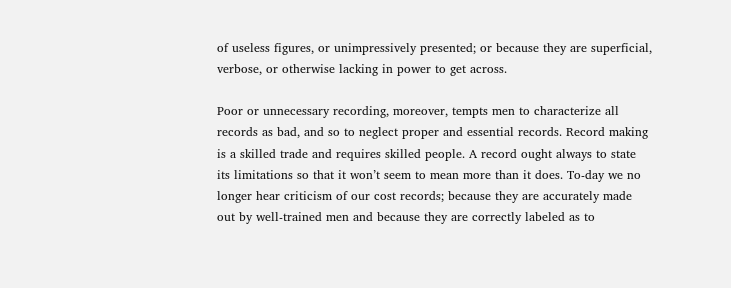of useless figures, or unimpressively presented; or because they are superficial, verbose, or otherwise lacking in power to get across.

Poor or unnecessary recording, moreover, tempts men to characterize all records as bad, and so to neglect proper and essential records. Record making is a skilled trade and requires skilled people. A record ought always to state its limitations so that it won’t seem to mean more than it does. To-day we no longer hear criticism of our cost records; because they are accurately made out by well-trained men and because they are correctly labeled as to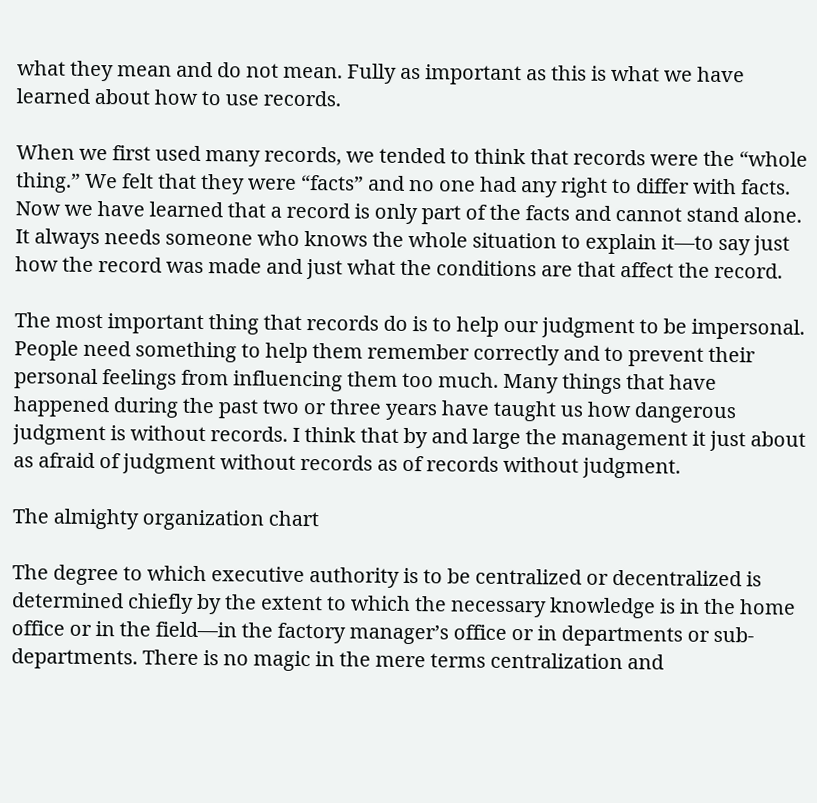what they mean and do not mean. Fully as important as this is what we have learned about how to use records.

When we first used many records, we tended to think that records were the “whole thing.” We felt that they were “facts” and no one had any right to differ with facts. Now we have learned that a record is only part of the facts and cannot stand alone. It always needs someone who knows the whole situation to explain it—to say just how the record was made and just what the conditions are that affect the record.

The most important thing that records do is to help our judgment to be impersonal. People need something to help them remember correctly and to prevent their personal feelings from influencing them too much. Many things that have happened during the past two or three years have taught us how dangerous judgment is without records. I think that by and large the management it just about as afraid of judgment without records as of records without judgment.

The almighty organization chart

The degree to which executive authority is to be centralized or decentralized is determined chiefly by the extent to which the necessary knowledge is in the home office or in the field—in the factory manager’s office or in departments or sub-departments. There is no magic in the mere terms centralization and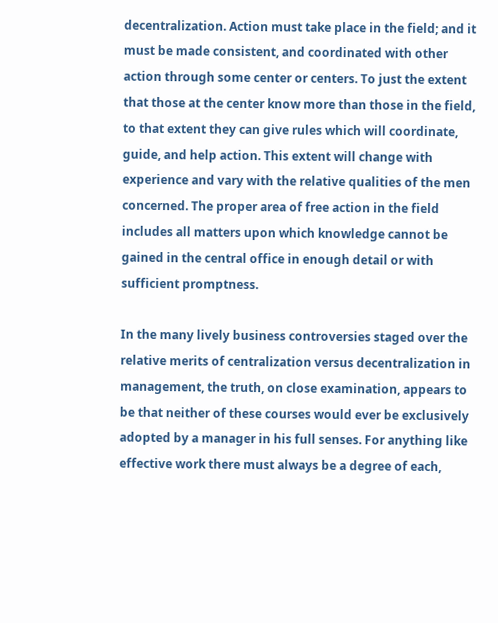decentralization. Action must take place in the field; and it must be made consistent, and coordinated with other action through some center or centers. To just the extent that those at the center know more than those in the field, to that extent they can give rules which will coordinate, guide, and help action. This extent will change with experience and vary with the relative qualities of the men concerned. The proper area of free action in the field includes all matters upon which knowledge cannot be gained in the central office in enough detail or with sufficient promptness.

In the many lively business controversies staged over the relative merits of centralization versus decentralization in management, the truth, on close examination, appears to be that neither of these courses would ever be exclusively adopted by a manager in his full senses. For anything like effective work there must always be a degree of each,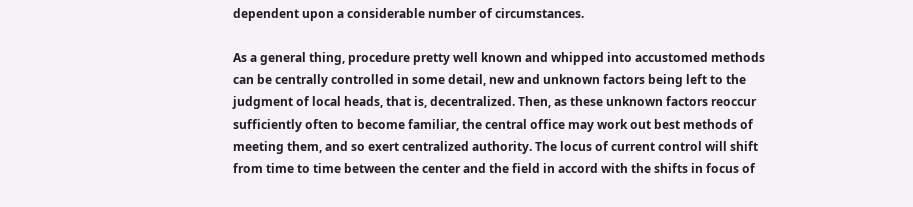dependent upon a considerable number of circumstances.

As a general thing, procedure pretty well known and whipped into accustomed methods can be centrally controlled in some detail, new and unknown factors being left to the judgment of local heads, that is, decentralized. Then, as these unknown factors reoccur sufficiently often to become familiar, the central office may work out best methods of meeting them, and so exert centralized authority. The locus of current control will shift from time to time between the center and the field in accord with the shifts in focus of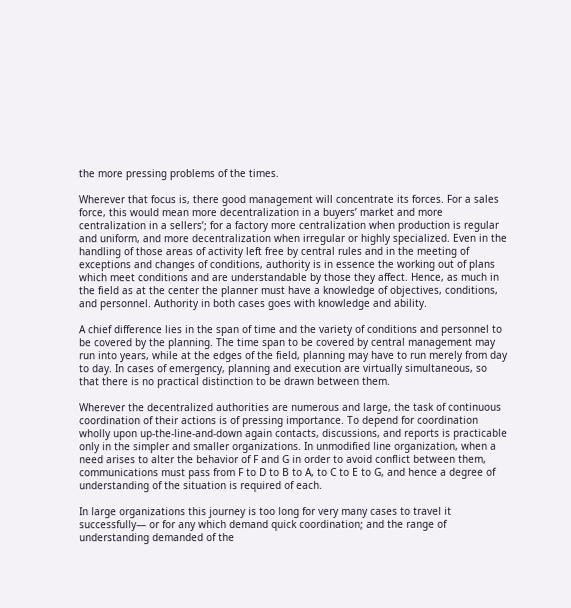the more pressing problems of the times.

Wherever that focus is, there good management will concentrate its forces. For a sales force, this would mean more decentralization in a buyers’ market and more centralization in a sellers’; for a factory more centralization when production is regular and uniform, and more decentralization when irregular or highly specialized. Even in the handling of those areas of activity left free by central rules and in the meeting of exceptions and changes of conditions, authority is in essence the working out of plans which meet conditions and are understandable by those they affect. Hence, as much in the field as at the center the planner must have a knowledge of objectives, conditions, and personnel. Authority in both cases goes with knowledge and ability.

A chief difference lies in the span of time and the variety of conditions and personnel to be covered by the planning. The time span to be covered by central management may run into years, while at the edges of the field, planning may have to run merely from day to day. In cases of emergency, planning and execution are virtually simultaneous, so that there is no practical distinction to be drawn between them.

Wherever the decentralized authorities are numerous and large, the task of continuous coordination of their actions is of pressing importance. To depend for coordination wholly upon up-the-line-and-down again contacts, discussions, and reports is practicable only in the simpler and smaller organizations. In unmodified line organization, when a need arises to alter the behavior of F and G in order to avoid conflict between them, communications must pass from F to D to B to A, to C to E to G, and hence a degree of understanding of the situation is required of each.

In large organizations this journey is too long for very many cases to travel it successfully— or for any which demand quick coordination; and the range of understanding demanded of the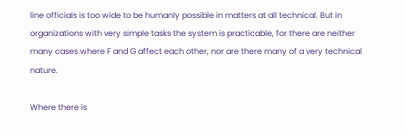line officials is too wide to be humanly possible in matters at all technical. But in organizations with very simple tasks the system is practicable, for there are neither many cases where F and G affect each other, nor are there many of a very technical nature.

Where there is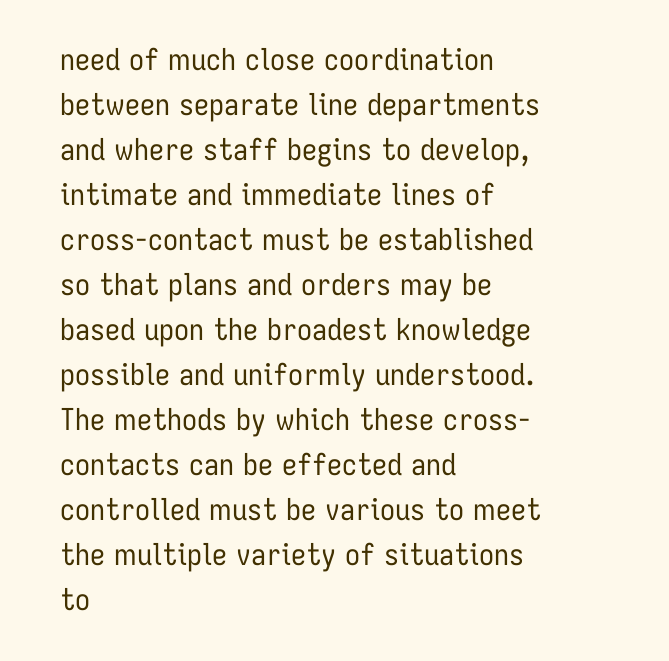need of much close coordination between separate line departments and where staff begins to develop, intimate and immediate lines of cross-contact must be established so that plans and orders may be based upon the broadest knowledge possible and uniformly understood. The methods by which these cross-contacts can be effected and controlled must be various to meet the multiple variety of situations to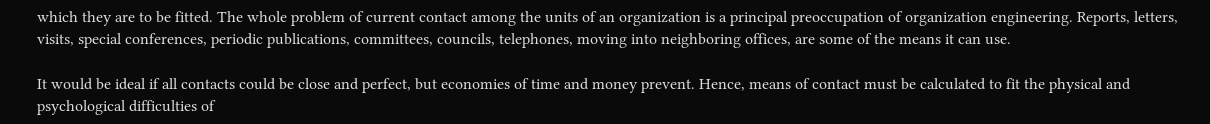which they are to be fitted. The whole problem of current contact among the units of an organization is a principal preoccupation of organization engineering. Reports, letters, visits, special conferences, periodic publications, committees, councils, telephones, moving into neighboring offices, are some of the means it can use.

It would be ideal if all contacts could be close and perfect, but economies of time and money prevent. Hence, means of contact must be calculated to fit the physical and psychological difficulties of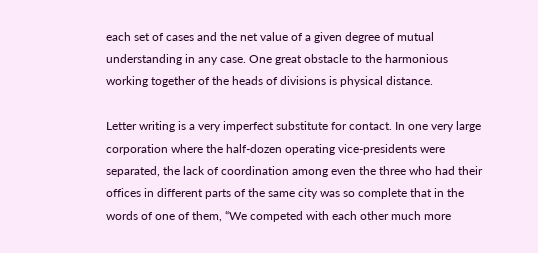each set of cases and the net value of a given degree of mutual understanding in any case. One great obstacle to the harmonious working together of the heads of divisions is physical distance.

Letter writing is a very imperfect substitute for contact. In one very large corporation where the half-dozen operating vice-presidents were separated, the lack of coordination among even the three who had their offices in different parts of the same city was so complete that in the words of one of them, “We competed with each other much more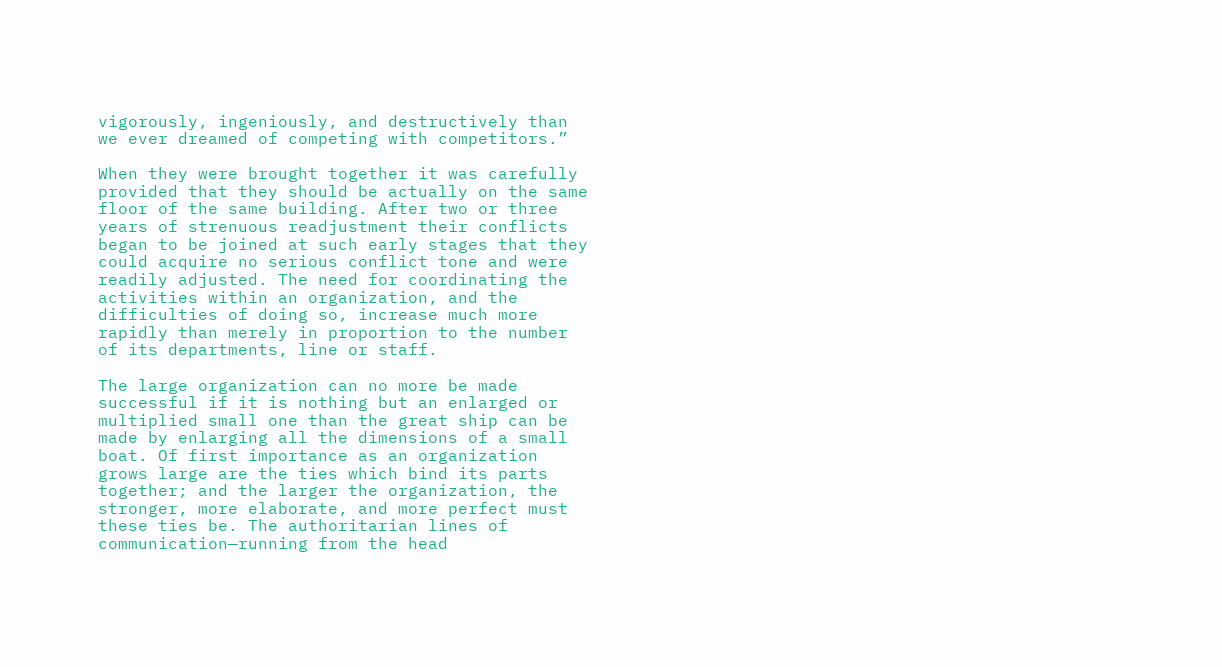vigorously, ingeniously, and destructively than we ever dreamed of competing with competitors.”

When they were brought together it was carefully provided that they should be actually on the same floor of the same building. After two or three years of strenuous readjustment their conflicts began to be joined at such early stages that they could acquire no serious conflict tone and were readily adjusted. The need for coordinating the activities within an organization, and the difficulties of doing so, increase much more rapidly than merely in proportion to the number of its departments, line or staff.

The large organization can no more be made successful if it is nothing but an enlarged or multiplied small one than the great ship can be made by enlarging all the dimensions of a small boat. Of first importance as an organization grows large are the ties which bind its parts together; and the larger the organization, the stronger, more elaborate, and more perfect must these ties be. The authoritarian lines of communication—running from the head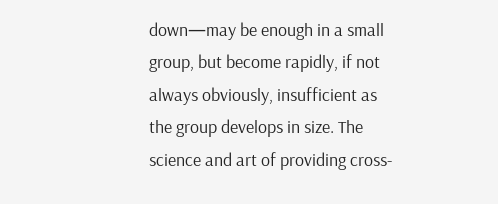down—may be enough in a small group, but become rapidly, if not always obviously, insufficient as the group develops in size. The science and art of providing cross-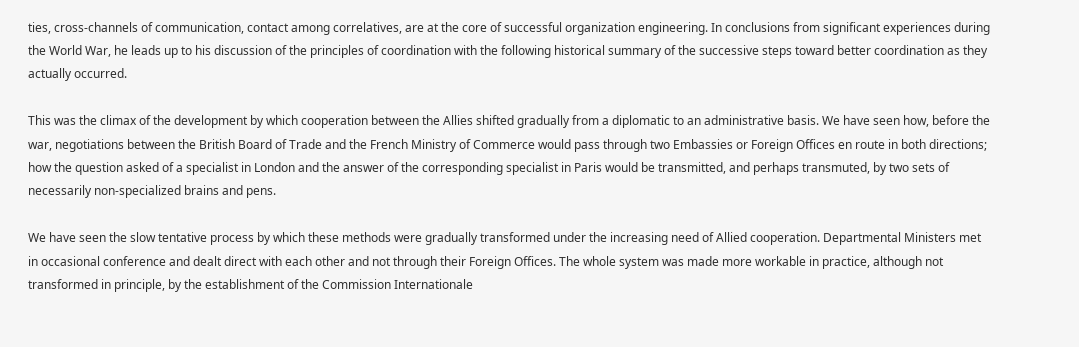ties, cross-channels of communication, contact among correlatives, are at the core of successful organization engineering. In conclusions from significant experiences during the World War, he leads up to his discussion of the principles of coordination with the following historical summary of the successive steps toward better coordination as they actually occurred.

This was the climax of the development by which cooperation between the Allies shifted gradually from a diplomatic to an administrative basis. We have seen how, before the war, negotiations between the British Board of Trade and the French Ministry of Commerce would pass through two Embassies or Foreign Offices en route in both directions; how the question asked of a specialist in London and the answer of the corresponding specialist in Paris would be transmitted, and perhaps transmuted, by two sets of necessarily non-specialized brains and pens.

We have seen the slow tentative process by which these methods were gradually transformed under the increasing need of Allied cooperation. Departmental Ministers met in occasional conference and dealt direct with each other and not through their Foreign Offices. The whole system was made more workable in practice, although not transformed in principle, by the establishment of the Commission Internationale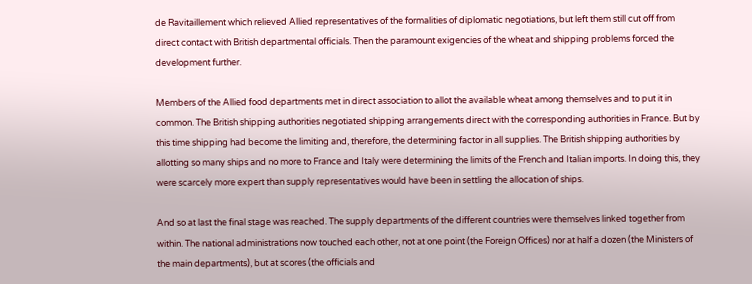de Ravitaillement which relieved Allied representatives of the formalities of diplomatic negotiations, but left them still cut off from direct contact with British departmental officials. Then the paramount exigencies of the wheat and shipping problems forced the development further.

Members of the Allied food departments met in direct association to allot the available wheat among themselves and to put it in common. The British shipping authorities negotiated shipping arrangements direct with the corresponding authorities in France. But by this time shipping had become the limiting and, therefore, the determining factor in all supplies. The British shipping authorities by allotting so many ships and no more to France and Italy were determining the limits of the French and Italian imports. In doing this, they were scarcely more expert than supply representatives would have been in settling the allocation of ships.

And so at last the final stage was reached. The supply departments of the different countries were themselves linked together from within. The national administrations now touched each other, not at one point (the Foreign Offices) nor at half a dozen (the Ministers of the main departments), but at scores (the officials and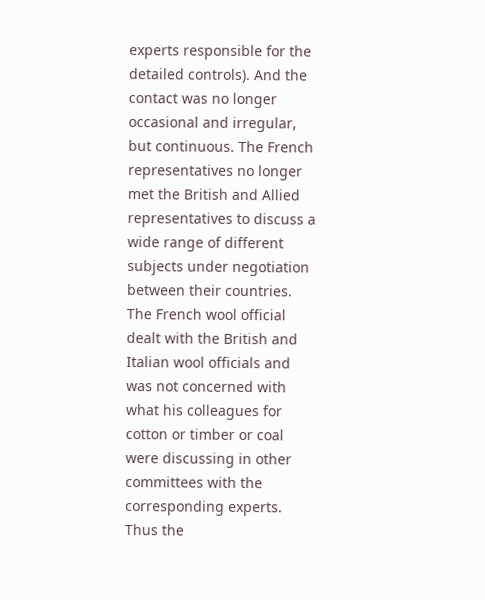experts responsible for the detailed controls). And the contact was no longer occasional and irregular, but continuous. The French representatives no longer met the British and Allied representatives to discuss a wide range of different subjects under negotiation between their countries. The French wool official dealt with the British and Italian wool officials and was not concerned with what his colleagues for cotton or timber or coal were discussing in other committees with the corresponding experts. Thus the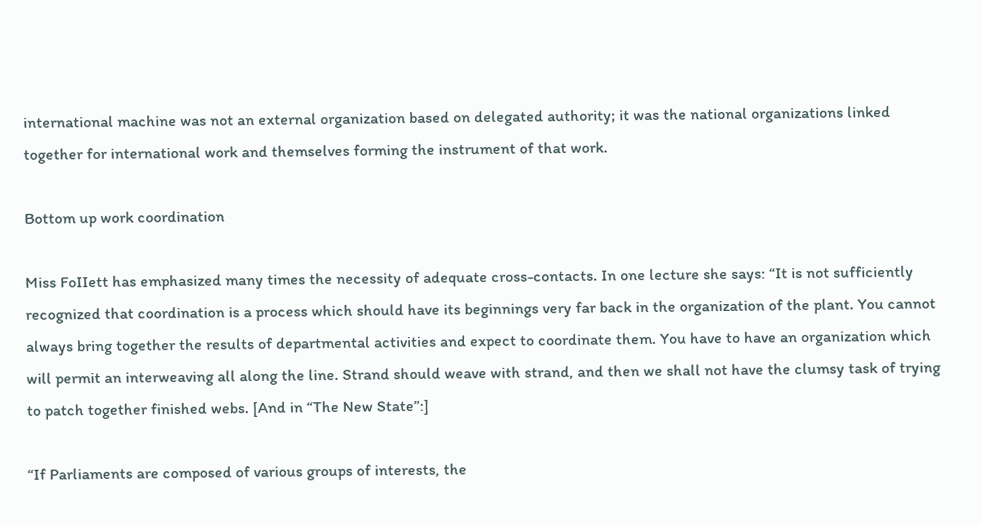international machine was not an external organization based on delegated authority; it was the national organizations linked together for international work and themselves forming the instrument of that work.

Bottom up work coordination

Miss FoIIett has emphasized many times the necessity of adequate cross-contacts. In one lecture she says: “It is not sufficiently recognized that coordination is a process which should have its beginnings very far back in the organization of the plant. You cannot always bring together the results of departmental activities and expect to coordinate them. You have to have an organization which will permit an interweaving all along the line. Strand should weave with strand, and then we shall not have the clumsy task of trying to patch together finished webs. [And in “The New State”:]

“If Parliaments are composed of various groups of interests, the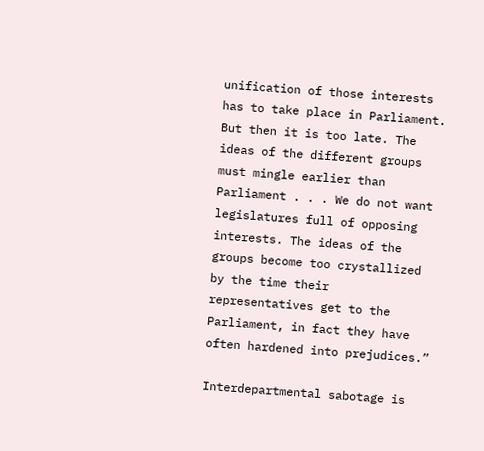unification of those interests has to take place in Parliament. But then it is too late. The ideas of the different groups must mingle earlier than Parliament . . . We do not want legislatures full of opposing interests. The ideas of the groups become too crystallized by the time their representatives get to the Parliament, in fact they have often hardened into prejudices.”

Interdepartmental sabotage is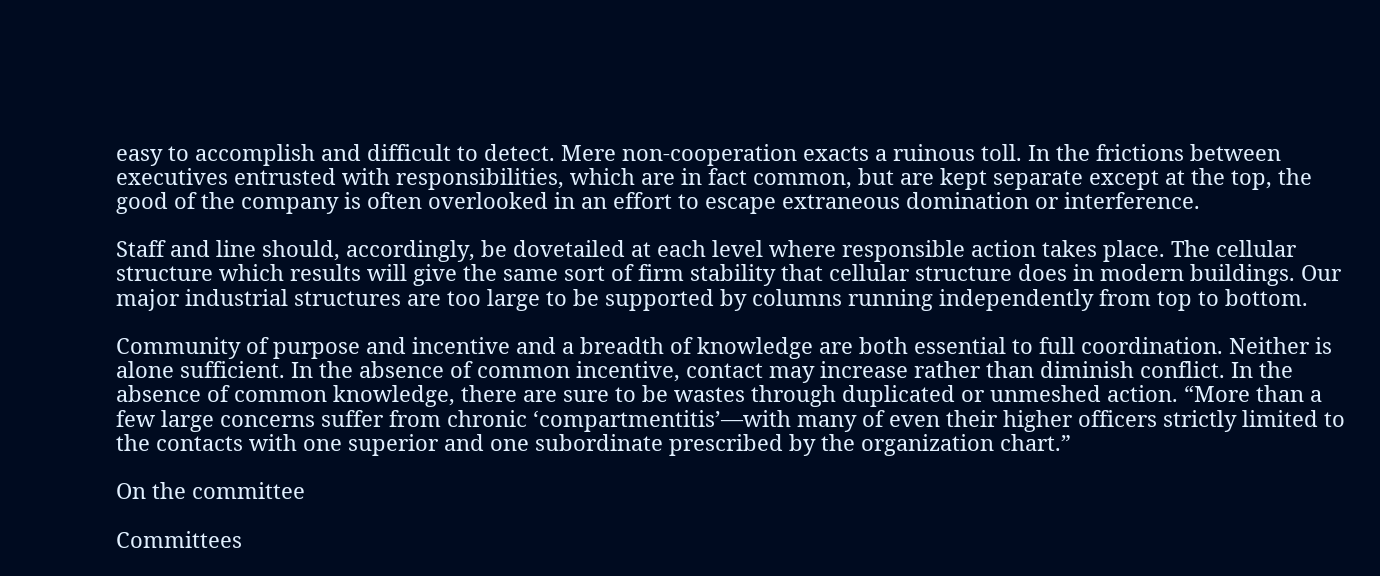easy to accomplish and difficult to detect. Mere non-cooperation exacts a ruinous toll. In the frictions between executives entrusted with responsibilities, which are in fact common, but are kept separate except at the top, the good of the company is often overlooked in an effort to escape extraneous domination or interference.

Staff and line should, accordingly, be dovetailed at each level where responsible action takes place. The cellular structure which results will give the same sort of firm stability that cellular structure does in modern buildings. Our major industrial structures are too large to be supported by columns running independently from top to bottom.

Community of purpose and incentive and a breadth of knowledge are both essential to full coordination. Neither is alone sufficient. In the absence of common incentive, contact may increase rather than diminish conflict. In the absence of common knowledge, there are sure to be wastes through duplicated or unmeshed action. “More than a few large concerns suffer from chronic ‘compartmentitis’—with many of even their higher officers strictly limited to the contacts with one superior and one subordinate prescribed by the organization chart.”

On the committee

Committees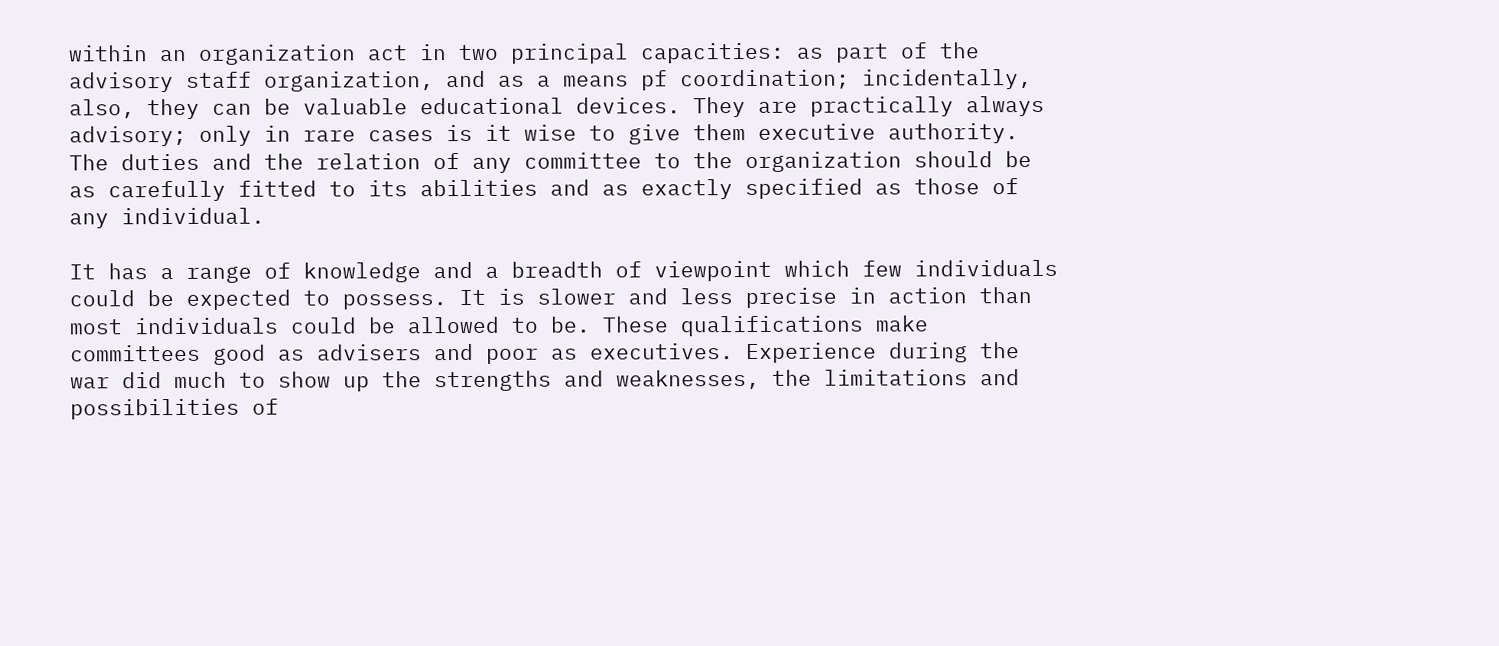within an organization act in two principal capacities: as part of the advisory staff organization, and as a means pf coordination; incidentally, also, they can be valuable educational devices. They are practically always advisory; only in rare cases is it wise to give them executive authority. The duties and the relation of any committee to the organization should be as carefully fitted to its abilities and as exactly specified as those of any individual.

It has a range of knowledge and a breadth of viewpoint which few individuals could be expected to possess. It is slower and less precise in action than most individuals could be allowed to be. These qualifications make committees good as advisers and poor as executives. Experience during the war did much to show up the strengths and weaknesses, the limitations and possibilities of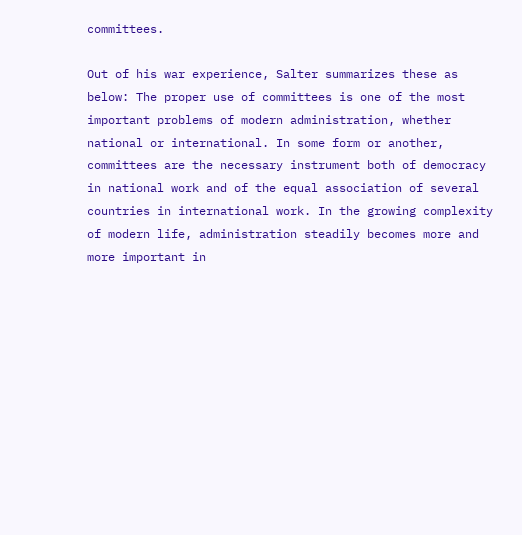committees.

Out of his war experience, Salter summarizes these as below: The proper use of committees is one of the most important problems of modern administration, whether national or international. In some form or another, committees are the necessary instrument both of democracy in national work and of the equal association of several countries in international work. In the growing complexity of modern life, administration steadily becomes more and more important in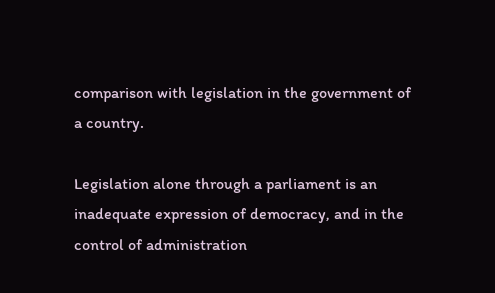comparison with legislation in the government of a country.

Legislation alone through a parliament is an inadequate expression of democracy, and in the control of administration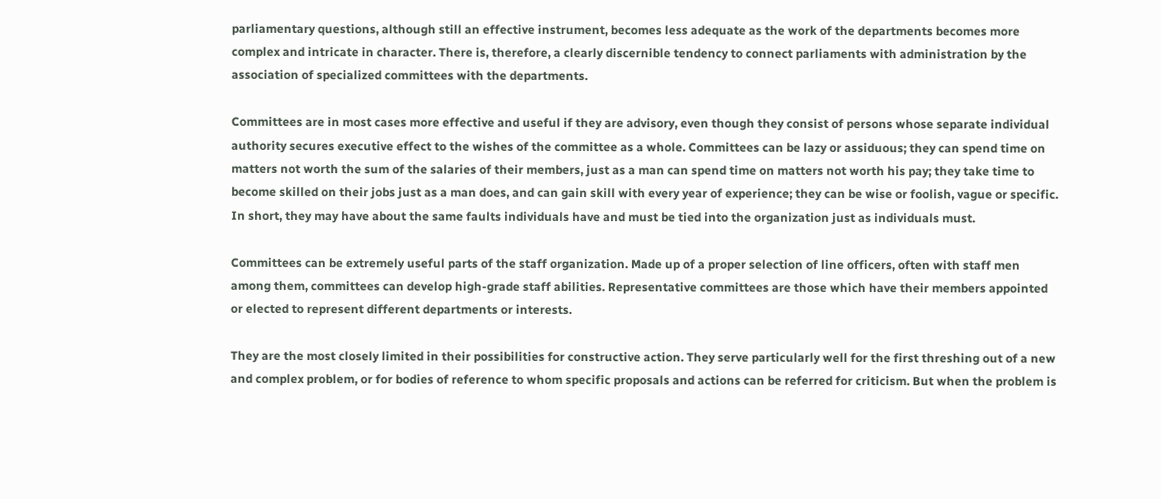parliamentary questions, although still an effective instrument, becomes less adequate as the work of the departments becomes more complex and intricate in character. There is, therefore, a clearly discernible tendency to connect parliaments with administration by the association of specialized committees with the departments.

Committees are in most cases more effective and useful if they are advisory, even though they consist of persons whose separate individual authority secures executive effect to the wishes of the committee as a whole. Committees can be lazy or assiduous; they can spend time on matters not worth the sum of the salaries of their members, just as a man can spend time on matters not worth his pay; they take time to become skilled on their jobs just as a man does, and can gain skill with every year of experience; they can be wise or foolish, vague or specific. In short, they may have about the same faults individuals have and must be tied into the organization just as individuals must.

Committees can be extremely useful parts of the staff organization. Made up of a proper selection of line officers, often with staff men among them, committees can develop high-grade staff abilities. Representative committees are those which have their members appointed or elected to represent different departments or interests.

They are the most closely limited in their possibilities for constructive action. They serve particularly well for the first threshing out of a new and complex problem, or for bodies of reference to whom specific proposals and actions can be referred for criticism. But when the problem is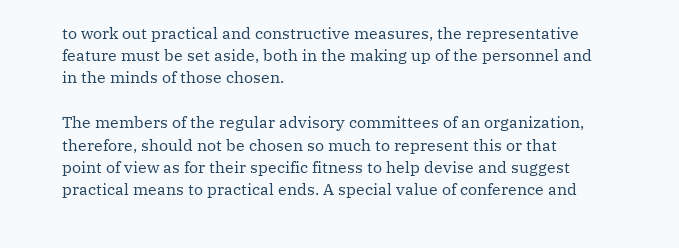to work out practical and constructive measures, the representative feature must be set aside, both in the making up of the personnel and in the minds of those chosen.

The members of the regular advisory committees of an organization, therefore, should not be chosen so much to represent this or that point of view as for their specific fitness to help devise and suggest practical means to practical ends. A special value of conference and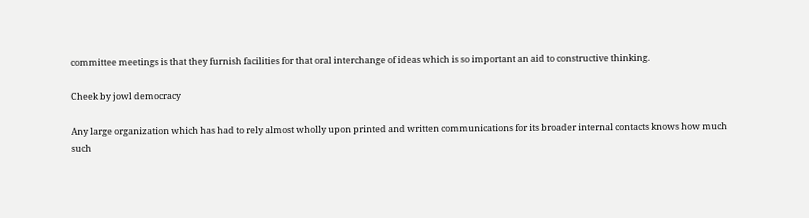committee meetings is that they furnish facilities for that oral interchange of ideas which is so important an aid to constructive thinking.

Cheek by jowl democracy

Any large organization which has had to rely almost wholly upon printed and written communications for its broader internal contacts knows how much such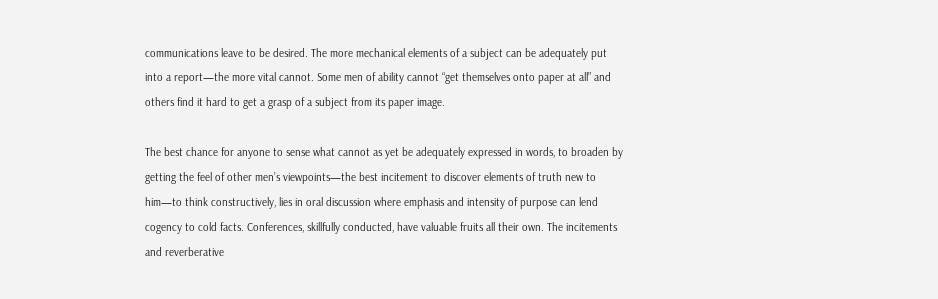communications leave to be desired. The more mechanical elements of a subject can be adequately put into a report—the more vital cannot. Some men of ability cannot “get themselves onto paper at all” and others find it hard to get a grasp of a subject from its paper image.

The best chance for anyone to sense what cannot as yet be adequately expressed in words, to broaden by getting the feel of other men’s viewpoints—the best incitement to discover elements of truth new to him—to think constructively, lies in oral discussion where emphasis and intensity of purpose can lend cogency to cold facts. Conferences, skillfully conducted, have valuable fruits all their own. The incitements and reverberative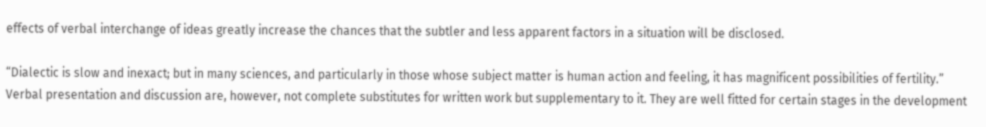effects of verbal interchange of ideas greatly increase the chances that the subtler and less apparent factors in a situation will be disclosed.

“Dialectic is slow and inexact; but in many sciences, and particularly in those whose subject matter is human action and feeling, it has magnificent possibilities of fertility.” Verbal presentation and discussion are, however, not complete substitutes for written work but supplementary to it. They are well fitted for certain stages in the development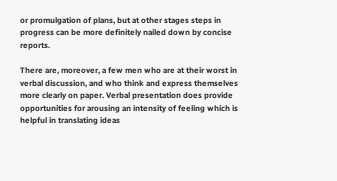or promulgation of plans, but at other stages steps in progress can be more definitely nailed down by concise reports.

There are, moreover, a few men who are at their worst in verbal discussion, and who think and express themselves more clearly on paper. Verbal presentation does provide opportunities for arousing an intensity of feeling which is helpful in translating ideas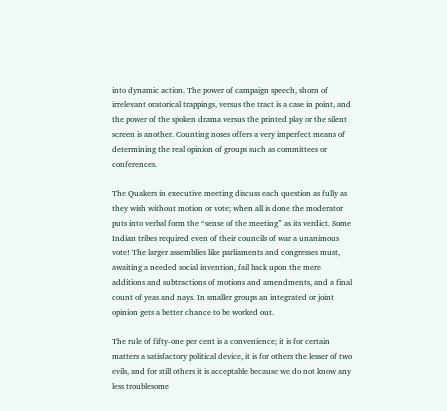into dynamic action. The power of campaign speech, shorn of irrelevant oratorical trappings, versus the tract is a case in point, and the power of the spoken drama versus the printed play or the silent screen is another. Counting noses offers a very imperfect means of determining the real opinion of groups such as committees or conferences.

The Quakers in executive meeting discuss each question as fully as they wish without motion or vote; when all is done the moderator puts into verbal form the “sense of the meeting” as its verdict. Some Indian tribes required even of their councils of war a unanimous vote! The larger assemblies like parliaments and congresses must, awaiting a needed social invention, fail back upon the mere additions and subtractions of motions and amendments, and a final count of yeas and nays. In smaller groups an integrated or joint opinion gets a better chance to be worked out.

The rule of fifty-one per cent is a convenience; it is for certain matters a satisfactory political device, it is for others the lesser of two evils, and for still others it is acceptable because we do not know any less troublesome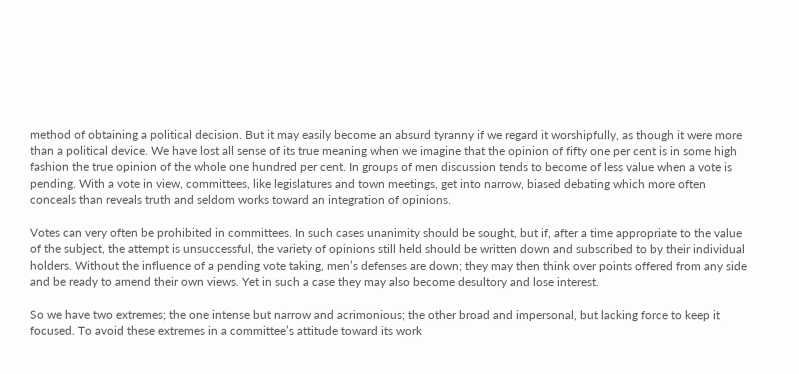method of obtaining a political decision. But it may easily become an absurd tyranny if we regard it worshipfully, as though it were more than a political device. We have lost all sense of its true meaning when we imagine that the opinion of fifty one per cent is in some high fashion the true opinion of the whole one hundred per cent. In groups of men discussion tends to become of less value when a vote is pending. With a vote in view, committees, like legislatures and town meetings, get into narrow, biased debating which more often conceals than reveals truth and seldom works toward an integration of opinions.

Votes can very often be prohibited in committees. In such cases unanimity should be sought, but if, after a time appropriate to the value of the subject, the attempt is unsuccessful, the variety of opinions still held should be written down and subscribed to by their individual holders. Without the influence of a pending vote taking, men’s defenses are down; they may then think over points offered from any side and be ready to amend their own views. Yet in such a case they may also become desultory and lose interest.

So we have two extremes; the one intense but narrow and acrimonious; the other broad and impersonal, but lacking force to keep it focused. To avoid these extremes in a committee’s attitude toward its work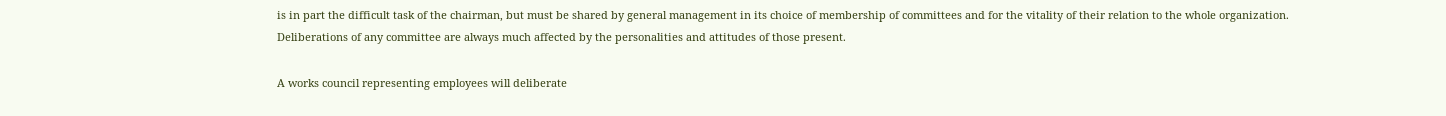is in part the difficult task of the chairman, but must be shared by general management in its choice of membership of committees and for the vitality of their relation to the whole organization. Deliberations of any committee are always much affected by the personalities and attitudes of those present.

A works council representing employees will deliberate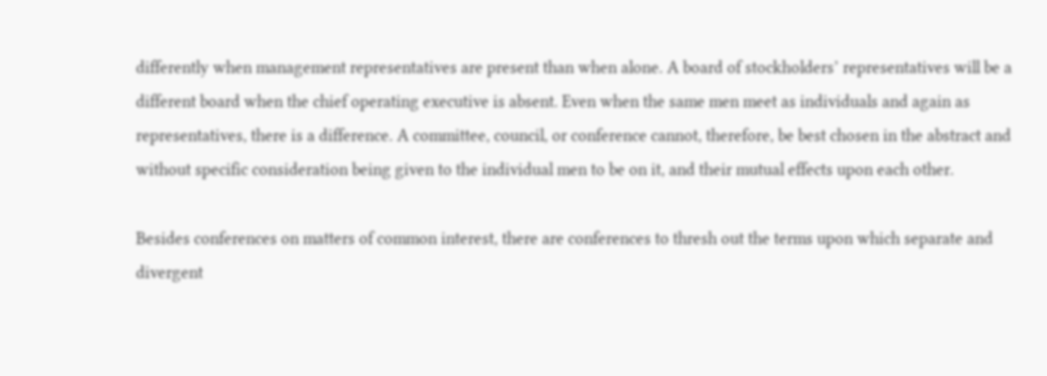differently when management representatives are present than when alone. A board of stockholders’ representatives will be a different board when the chief operating executive is absent. Even when the same men meet as individuals and again as representatives, there is a difference. A committee, council, or conference cannot, therefore, be best chosen in the abstract and without specific consideration being given to the individual men to be on it, and their mutual effects upon each other.

Besides conferences on matters of common interest, there are conferences to thresh out the terms upon which separate and divergent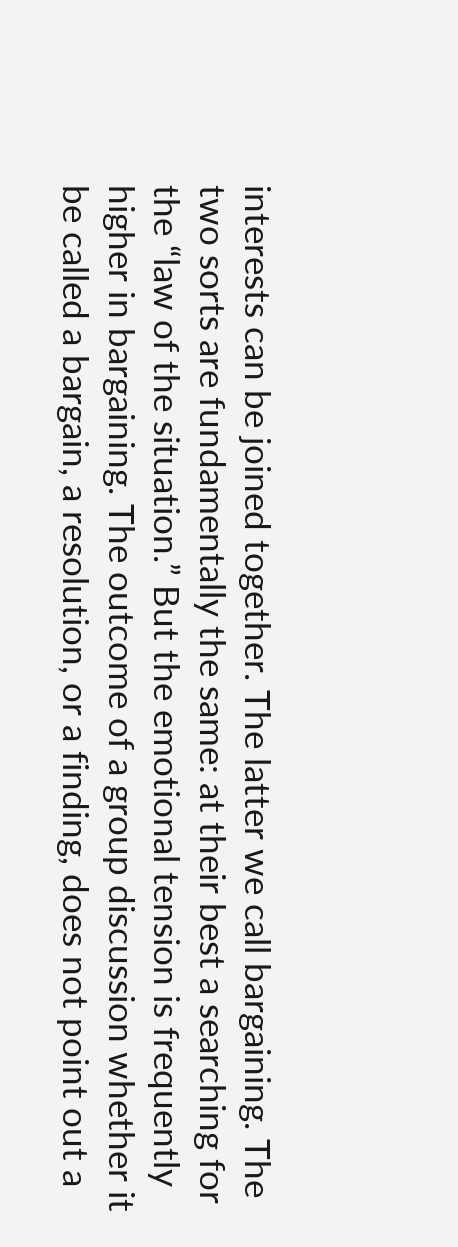interests can be joined together. The latter we call bargaining. The two sorts are fundamentally the same: at their best a searching for the “law of the situation.” But the emotional tension is frequently higher in bargaining. The outcome of a group discussion whether it be called a bargain, a resolution, or a finding, does not point out a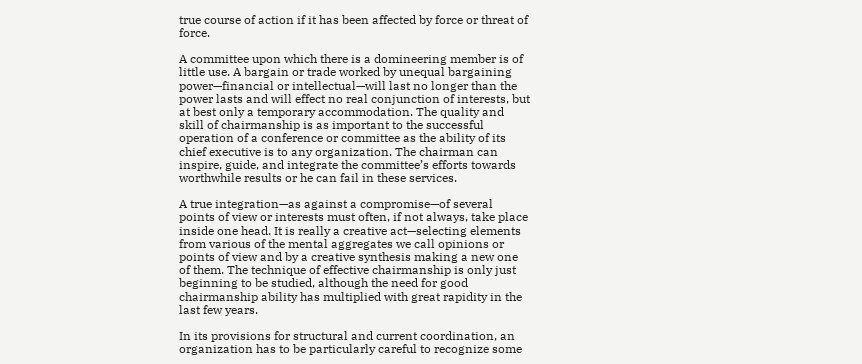true course of action if it has been affected by force or threat of force.

A committee upon which there is a domineering member is of little use. A bargain or trade worked by unequal bargaining power—financial or intellectual—will last no longer than the power lasts and will effect no real conjunction of interests, but at best only a temporary accommodation. The quality and skill of chairmanship is as important to the successful operation of a conference or committee as the ability of its chief executive is to any organization. The chairman can inspire, guide, and integrate the committee’s efforts towards worthwhile results or he can fail in these services.

A true integration—as against a compromise—of several points of view or interests must often, if not always, take place inside one head. It is really a creative act—selecting elements from various of the mental aggregates we call opinions or points of view and by a creative synthesis making a new one of them. The technique of effective chairmanship is only just beginning to be studied, although the need for good chairmanship ability has multiplied with great rapidity in the last few years.

In its provisions for structural and current coordination, an organization has to be particularly careful to recognize some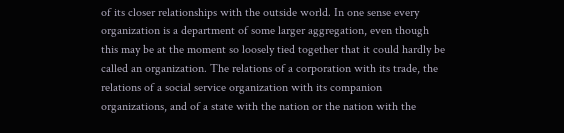of its closer relationships with the outside world. In one sense every organization is a department of some larger aggregation, even though this may be at the moment so loosely tied together that it could hardly be called an organization. The relations of a corporation with its trade, the relations of a social service organization with its companion organizations, and of a state with the nation or the nation with the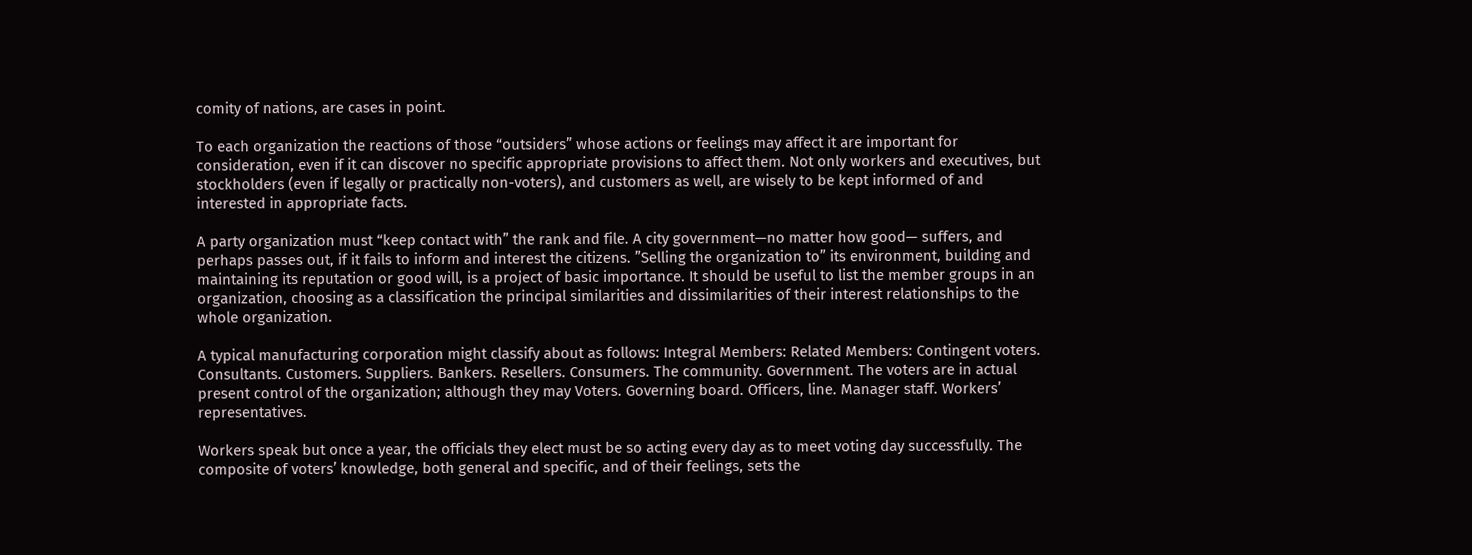comity of nations, are cases in point.

To each organization the reactions of those “outsiders” whose actions or feelings may affect it are important for consideration, even if it can discover no specific appropriate provisions to affect them. Not only workers and executives, but stockholders (even if legally or practically non-voters), and customers as well, are wisely to be kept informed of and interested in appropriate facts.

A party organization must “keep contact with” the rank and file. A city government—no matter how good— suffers, and perhaps passes out, if it fails to inform and interest the citizens. ”Selling the organization to” its environment, building and maintaining its reputation or good will, is a project of basic importance. It should be useful to list the member groups in an organization, choosing as a classification the principal similarities and dissimilarities of their interest relationships to the whole organization.

A typical manufacturing corporation might classify about as follows: Integral Members: Related Members: Contingent voters. Consultants. Customers. Suppliers. Bankers. Resellers. Consumers. The community. Government. The voters are in actual present control of the organization; although they may Voters. Governing board. Officers, line. Manager staff. Workers’ representatives.

Workers speak but once a year, the officials they elect must be so acting every day as to meet voting day successfully. The composite of voters’ knowledge, both general and specific, and of their feelings, sets the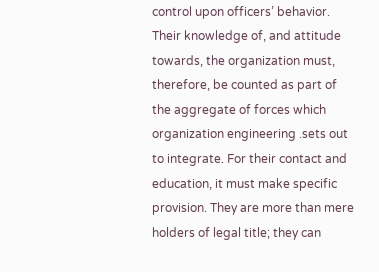control upon officers’ behavior. Their knowledge of, and attitude towards, the organization must, therefore, be counted as part of the aggregate of forces which organization engineering .sets out to integrate. For their contact and education, it must make specific provision. They are more than mere holders of legal title; they can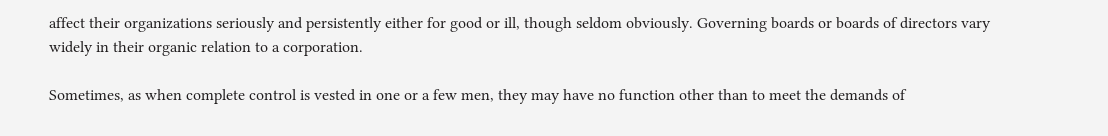affect their organizations seriously and persistently either for good or ill, though seldom obviously. Governing boards or boards of directors vary widely in their organic relation to a corporation.

Sometimes, as when complete control is vested in one or a few men, they may have no function other than to meet the demands of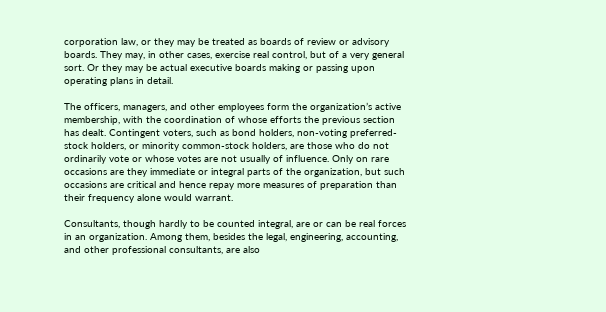corporation law, or they may be treated as boards of review or advisory boards. They may, in other cases, exercise real control, but of a very general sort. Or they may be actual executive boards making or passing upon operating plans in detail.

The officers, managers, and other employees form the organization’s active membership, with the coordination of whose efforts the previous section has dealt. Contingent voters, such as bond holders, non-voting preferred-stock holders, or minority common-stock holders, are those who do not ordinarily vote or whose votes are not usually of influence. Only on rare occasions are they immediate or integral parts of the organization, but such occasions are critical and hence repay more measures of preparation than their frequency alone would warrant.

Consultants, though hardly to be counted integral, are or can be real forces in an organization. Among them, besides the legal, engineering, accounting, and other professional consultants, are also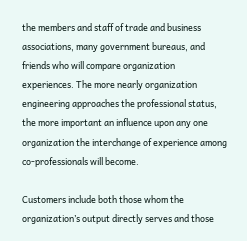the members and staff of trade and business associations, many government bureaus, and friends who will compare organization experiences. The more nearly organization engineering approaches the professional status, the more important an influence upon any one organization the interchange of experience among co-professionals will become.

Customers include both those whom the organization’s output directly serves and those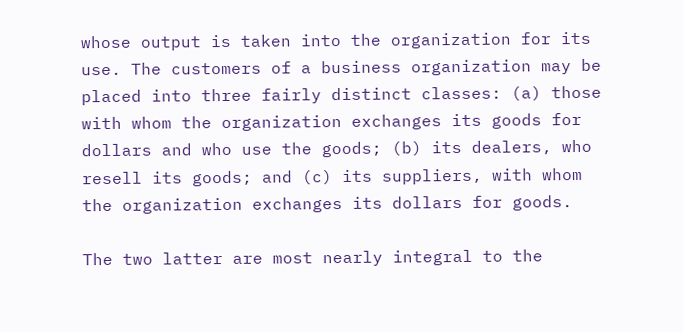whose output is taken into the organization for its use. The customers of a business organization may be placed into three fairly distinct classes: (a) those with whom the organization exchanges its goods for dollars and who use the goods; (b) its dealers, who resell its goods; and (c) its suppliers, with whom the organization exchanges its dollars for goods.

The two latter are most nearly integral to the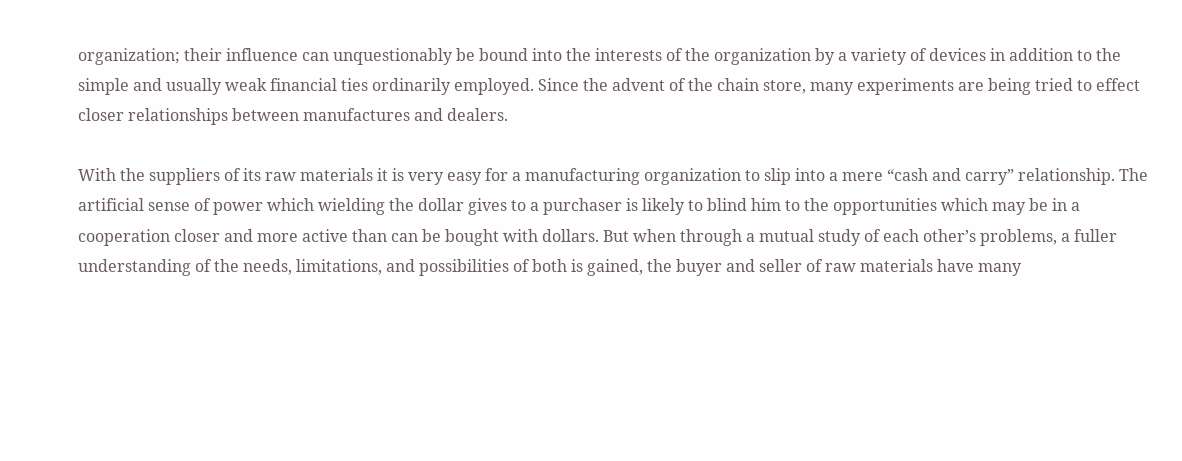organization; their influence can unquestionably be bound into the interests of the organization by a variety of devices in addition to the simple and usually weak financial ties ordinarily employed. Since the advent of the chain store, many experiments are being tried to effect closer relationships between manufactures and dealers.

With the suppliers of its raw materials it is very easy for a manufacturing organization to slip into a mere “cash and carry” relationship. The artificial sense of power which wielding the dollar gives to a purchaser is likely to blind him to the opportunities which may be in a cooperation closer and more active than can be bought with dollars. But when through a mutual study of each other’s problems, a fuller understanding of the needs, limitations, and possibilities of both is gained, the buyer and seller of raw materials have many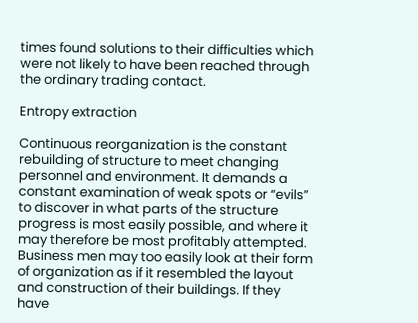times found solutions to their difficulties which were not likely to have been reached through the ordinary trading contact.

Entropy extraction

Continuous reorganization is the constant rebuilding of structure to meet changing personnel and environment. It demands a constant examination of weak spots or “evils” to discover in what parts of the structure progress is most easily possible, and where it may therefore be most profitably attempted. Business men may too easily look at their form of organization as if it resembled the layout and construction of their buildings. If they have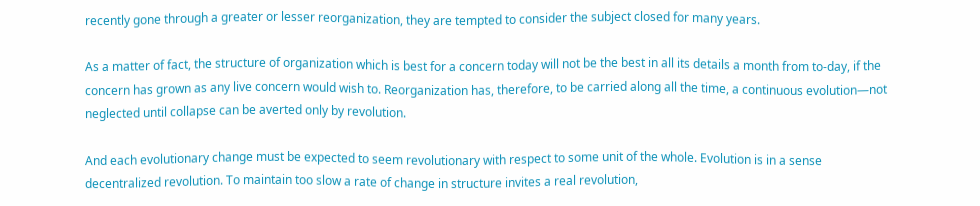recently gone through a greater or lesser reorganization, they are tempted to consider the subject closed for many years.

As a matter of fact, the structure of organization which is best for a concern today will not be the best in all its details a month from to-day, if the concern has grown as any live concern would wish to. Reorganization has, therefore, to be carried along all the time, a continuous evolution—not neglected until collapse can be averted only by revolution.

And each evolutionary change must be expected to seem revolutionary with respect to some unit of the whole. Evolution is in a sense decentralized revolution. To maintain too slow a rate of change in structure invites a real revolution,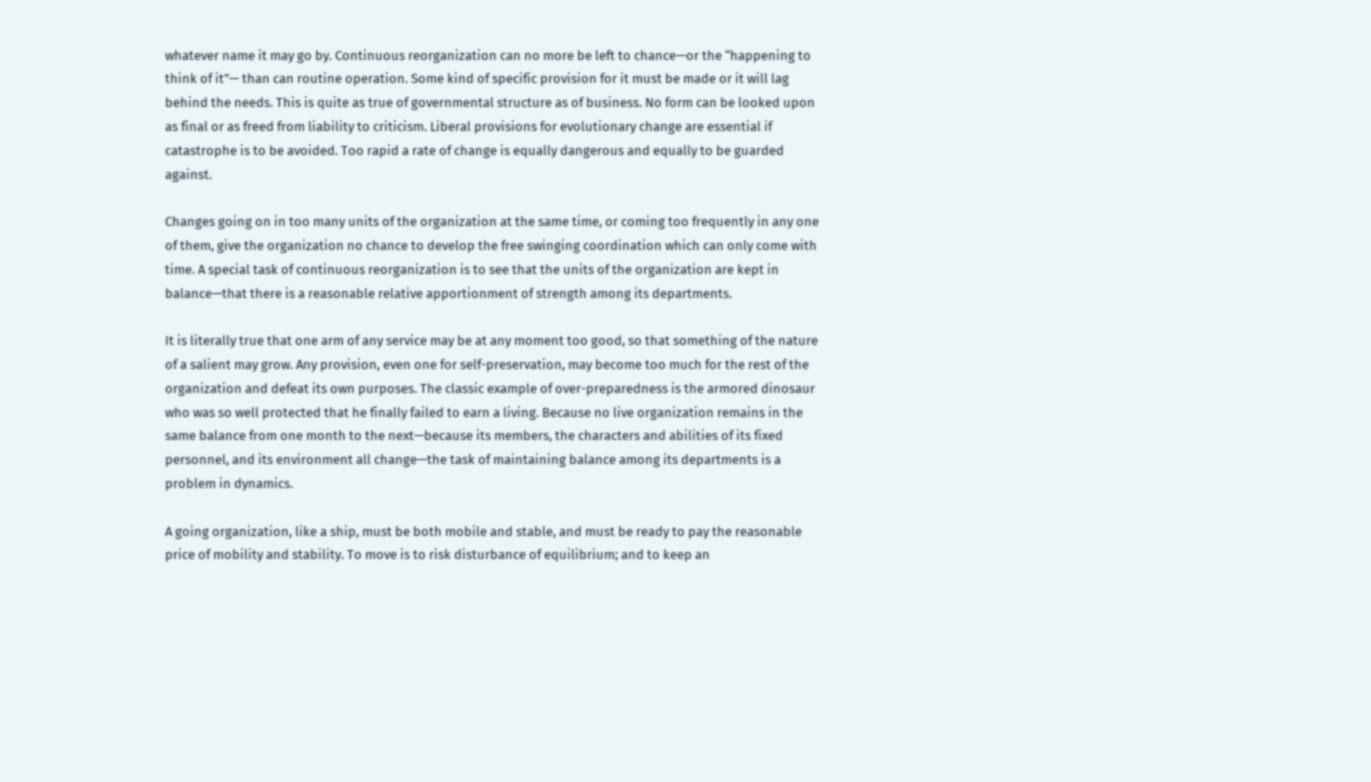whatever name it may go by. Continuous reorganization can no more be left to chance—or the “happening to think of it”— than can routine operation. Some kind of specific provision for it must be made or it will lag behind the needs. This is quite as true of governmental structure as of business. No form can be looked upon as final or as freed from liability to criticism. Liberal provisions for evolutionary change are essential if catastrophe is to be avoided. Too rapid a rate of change is equally dangerous and equally to be guarded against.

Changes going on in too many units of the organization at the same time, or coming too frequently in any one of them, give the organization no chance to develop the free swinging coordination which can only come with time. A special task of continuous reorganization is to see that the units of the organization are kept in balance—that there is a reasonable relative apportionment of strength among its departments.

It is literally true that one arm of any service may be at any moment too good, so that something of the nature of a salient may grow. Any provision, even one for self-preservation, may become too much for the rest of the organization and defeat its own purposes. The classic example of over-preparedness is the armored dinosaur who was so well protected that he finally failed to earn a living. Because no live organization remains in the same balance from one month to the next—because its members, the characters and abilities of its fixed personnel, and its environment all change—the task of maintaining balance among its departments is a problem in dynamics.

A going organization, like a ship, must be both mobile and stable, and must be ready to pay the reasonable price of mobility and stability. To move is to risk disturbance of equilibrium; and to keep an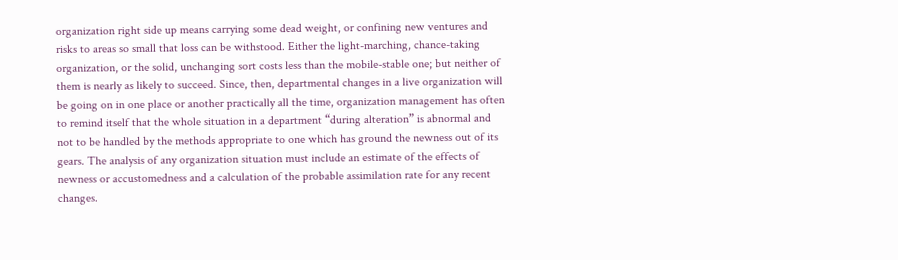organization right side up means carrying some dead weight, or confining new ventures and risks to areas so small that loss can be withstood. Either the light-marching, chance-taking organization, or the solid, unchanging sort costs less than the mobile-stable one; but neither of them is nearly as likely to succeed. Since, then, departmental changes in a live organization will be going on in one place or another practically all the time, organization management has often to remind itself that the whole situation in a department “during alteration” is abnormal and not to be handled by the methods appropriate to one which has ground the newness out of its gears. The analysis of any organization situation must include an estimate of the effects of newness or accustomedness and a calculation of the probable assimilation rate for any recent changes.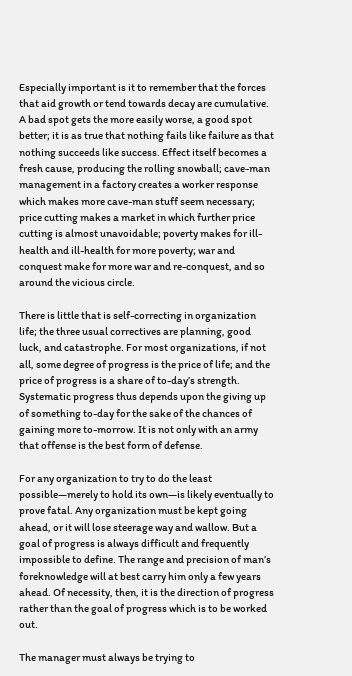Especially important is it to remember that the forces that aid growth or tend towards decay are cumulative. A bad spot gets the more easily worse, a good spot better; it is as true that nothing fails like failure as that nothing succeeds like success. Effect itself becomes a fresh cause, producing the rolling snowball; cave-man management in a factory creates a worker response which makes more cave-man stuff seem necessary; price cutting makes a market in which further price cutting is almost unavoidable; poverty makes for ill-health and ill-health for more poverty; war and conquest make for more war and re-conquest, and so around the vicious circle.

There is little that is self-correcting in organization life; the three usual correctives are planning, good luck, and catastrophe. For most organizations, if not all, some degree of progress is the price of life; and the price of progress is a share of to-day’s strength. Systematic progress thus depends upon the giving up of something to-day for the sake of the chances of gaining more to-morrow. It is not only with an army that offense is the best form of defense.

For any organization to try to do the least possible—merely to hold its own—is likely eventually to prove fatal. Any organization must be kept going ahead, or it will lose steerage way and wallow. But a goal of progress is always difficult and frequently impossible to define. The range and precision of man’s foreknowledge will at best carry him only a few years ahead. Of necessity, then, it is the direction of progress rather than the goal of progress which is to be worked out.

The manager must always be trying to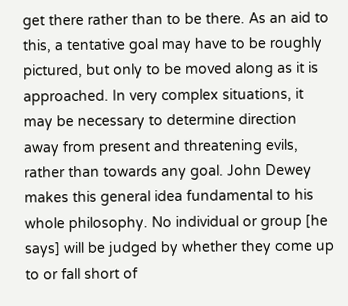get there rather than to be there. As an aid to this, a tentative goal may have to be roughly pictured, but only to be moved along as it is approached. In very complex situations, it may be necessary to determine direction away from present and threatening evils, rather than towards any goal. John Dewey makes this general idea fundamental to his whole philosophy. No individual or group [he says] will be judged by whether they come up to or fall short of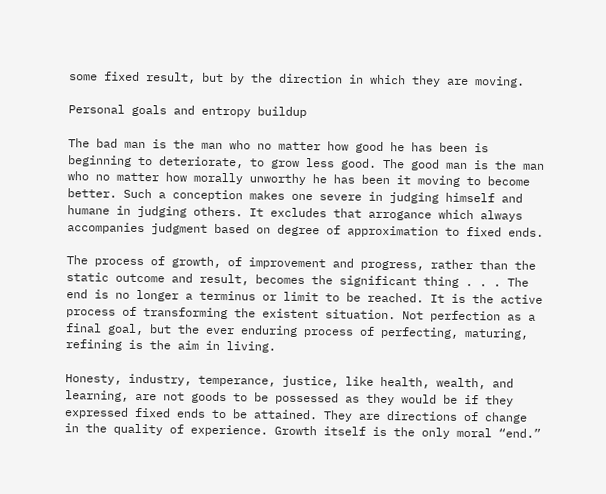some fixed result, but by the direction in which they are moving.

Personal goals and entropy buildup

The bad man is the man who no matter how good he has been is beginning to deteriorate, to grow less good. The good man is the man who no matter how morally unworthy he has been it moving to become better. Such a conception makes one severe in judging himself and humane in judging others. It excludes that arrogance which always accompanies judgment based on degree of approximation to fixed ends.

The process of growth, of improvement and progress, rather than the static outcome and result, becomes the significant thing . . . The end is no longer a terminus or limit to be reached. It is the active process of transforming the existent situation. Not perfection as a final goal, but the ever enduring process of perfecting, maturing, refining is the aim in living.

Honesty, industry, temperance, justice, like health, wealth, and learning, are not goods to be possessed as they would be if they expressed fixed ends to be attained. They are directions of change in the quality of experience. Growth itself is the only moral “end.”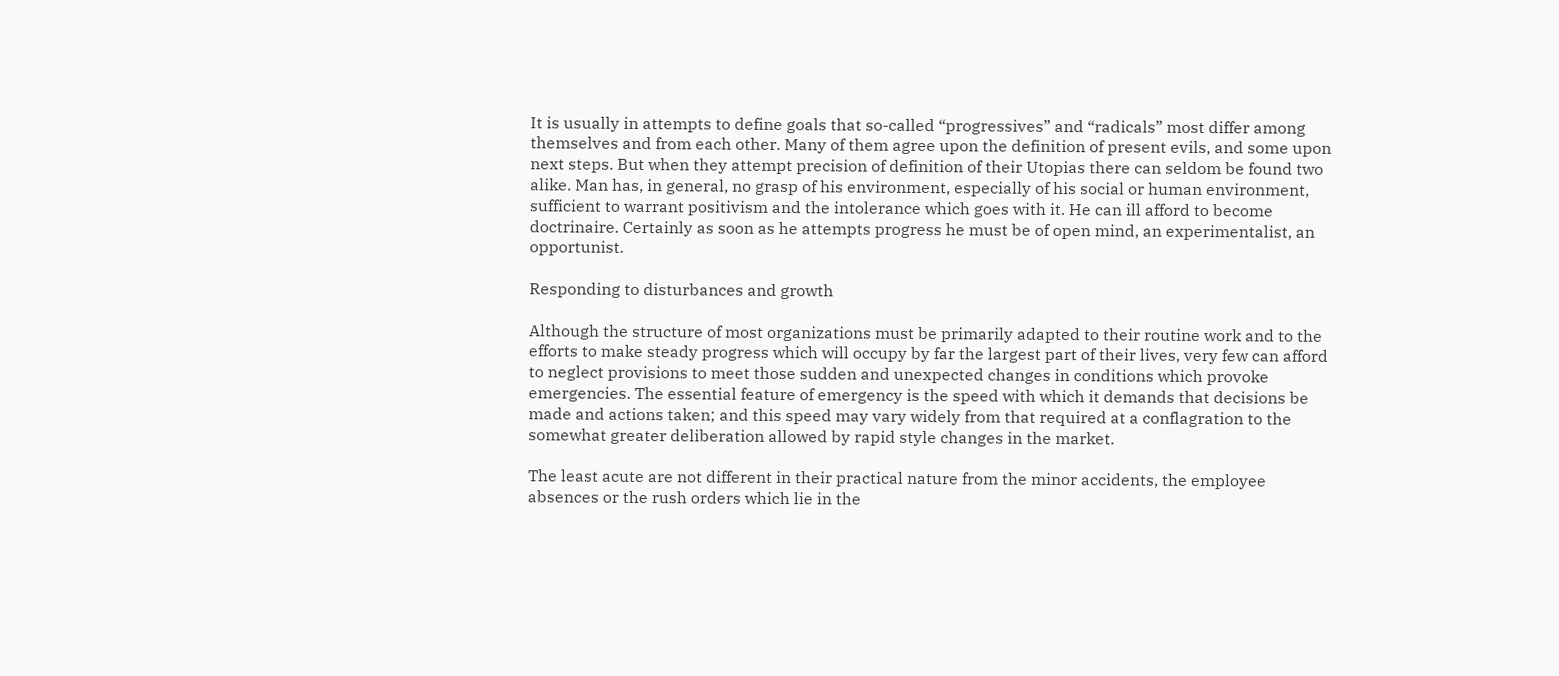It is usually in attempts to define goals that so-called “progressives” and “radicals” most differ among themselves and from each other. Many of them agree upon the definition of present evils, and some upon next steps. But when they attempt precision of definition of their Utopias there can seldom be found two alike. Man has, in general, no grasp of his environment, especially of his social or human environment, sufficient to warrant positivism and the intolerance which goes with it. He can ill afford to become doctrinaire. Certainly as soon as he attempts progress he must be of open mind, an experimentalist, an opportunist.

Responding to disturbances and growth

Although the structure of most organizations must be primarily adapted to their routine work and to the efforts to make steady progress which will occupy by far the largest part of their lives, very few can afford to neglect provisions to meet those sudden and unexpected changes in conditions which provoke emergencies. The essential feature of emergency is the speed with which it demands that decisions be made and actions taken; and this speed may vary widely from that required at a conflagration to the somewhat greater deliberation allowed by rapid style changes in the market.

The least acute are not different in their practical nature from the minor accidents, the employee absences or the rush orders which lie in the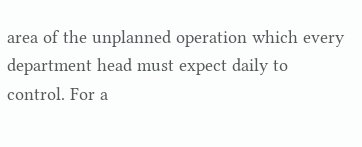area of the unplanned operation which every department head must expect daily to control. For a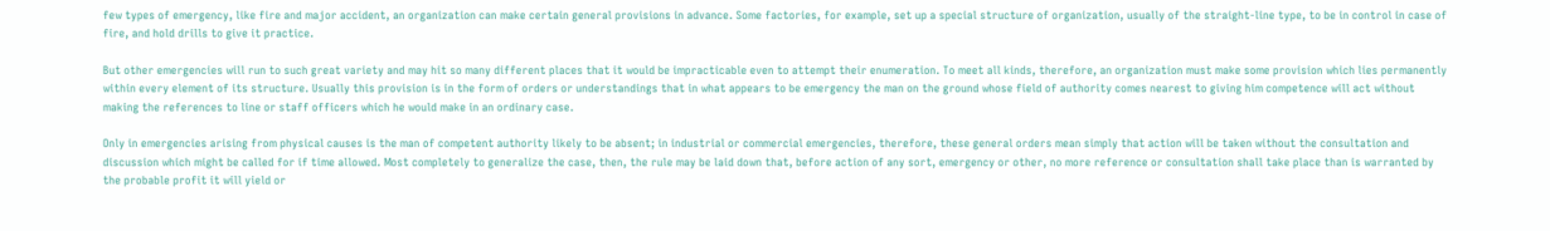few types of emergency, like fire and major accident, an organization can make certain general provisions in advance. Some factories, for example, set up a special structure of organization, usually of the straight-line type, to be in control in case of fire, and hold drills to give it practice.

But other emergencies will run to such great variety and may hit so many different places that it would be impracticable even to attempt their enumeration. To meet all kinds, therefore, an organization must make some provision which lies permanently within every element of its structure. Usually this provision is in the form of orders or understandings that in what appears to be emergency the man on the ground whose field of authority comes nearest to giving him competence will act without making the references to line or staff officers which he would make in an ordinary case.

Only in emergencies arising from physical causes is the man of competent authority likely to be absent; in industrial or commercial emergencies, therefore, these general orders mean simply that action will be taken without the consultation and discussion which might be called for if time allowed. Most completely to generalize the case, then, the rule may be laid down that, before action of any sort, emergency or other, no more reference or consultation shall take place than is warranted by the probable profit it will yield or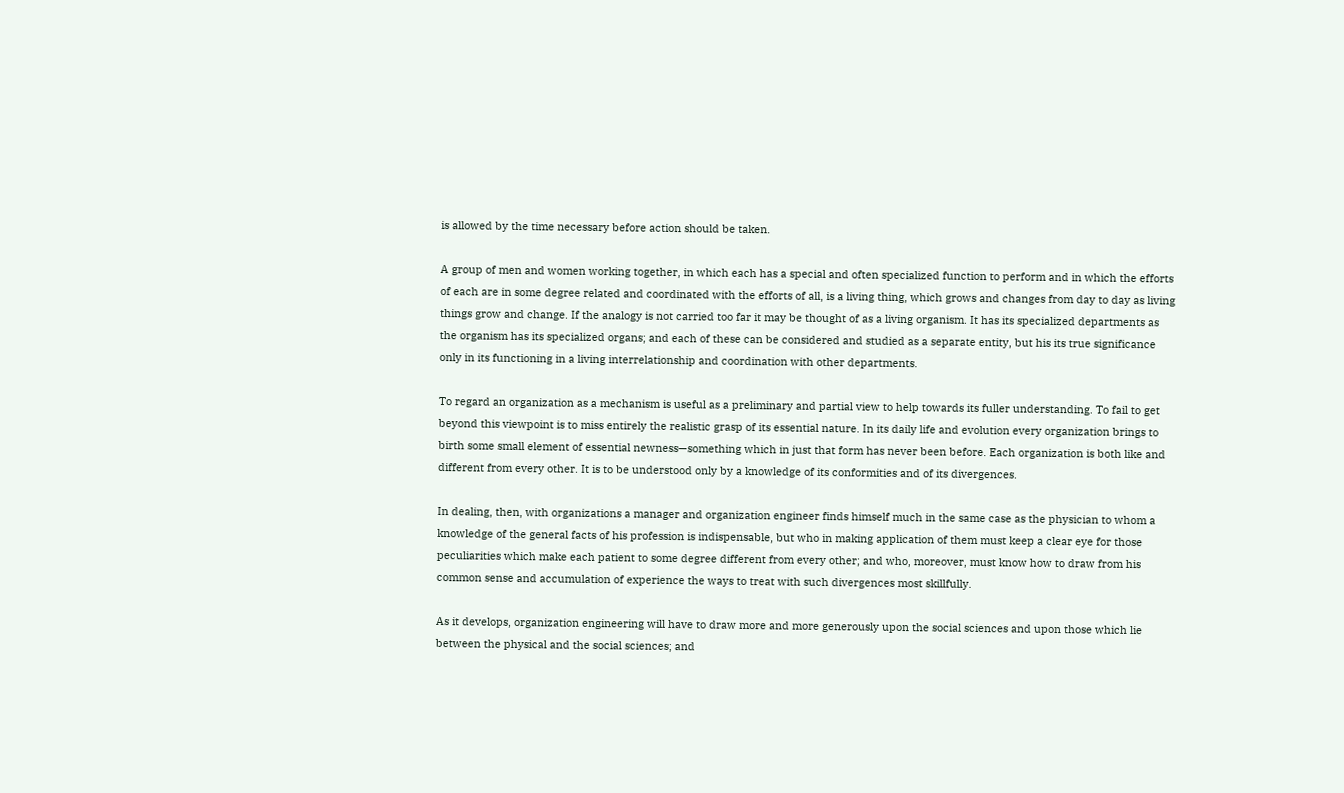is allowed by the time necessary before action should be taken.

A group of men and women working together, in which each has a special and often specialized function to perform and in which the efforts of each are in some degree related and coordinated with the efforts of all, is a living thing, which grows and changes from day to day as living things grow and change. If the analogy is not carried too far it may be thought of as a living organism. It has its specialized departments as the organism has its specialized organs; and each of these can be considered and studied as a separate entity, but his its true significance only in its functioning in a living interrelationship and coordination with other departments.

To regard an organization as a mechanism is useful as a preliminary and partial view to help towards its fuller understanding. To fail to get beyond this viewpoint is to miss entirely the realistic grasp of its essential nature. In its daily life and evolution every organization brings to birth some small element of essential newness—something which in just that form has never been before. Each organization is both like and different from every other. It is to be understood only by a knowledge of its conformities and of its divergences.

In dealing, then, with organizations a manager and organization engineer finds himself much in the same case as the physician to whom a knowledge of the general facts of his profession is indispensable, but who in making application of them must keep a clear eye for those peculiarities which make each patient to some degree different from every other; and who, moreover, must know how to draw from his common sense and accumulation of experience the ways to treat with such divergences most skillfully.

As it develops, organization engineering will have to draw more and more generously upon the social sciences and upon those which lie between the physical and the social sciences; and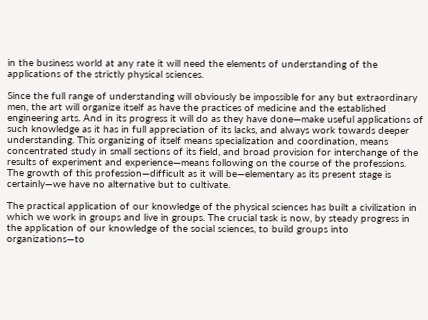in the business world at any rate it will need the elements of understanding of the applications of the strictly physical sciences.

Since the full range of understanding will obviously be impossible for any but extraordinary men, the art will organize itself as have the practices of medicine and the established engineering arts. And in its progress it will do as they have done—make useful applications of such knowledge as it has in full appreciation of its lacks, and always work towards deeper understanding. This organizing of itself means specialization and coordination, means concentrated study in small sections of its field, and broad provision for interchange of the results of experiment and experience—means following on the course of the professions. The growth of this profession—difficult as it will be—elementary as its present stage is certainly—we have no alternative but to cultivate.

The practical application of our knowledge of the physical sciences has built a civilization in which we work in groups and live in groups. The crucial task is now, by steady progress in the application of our knowledge of the social sciences, to build groups into organizations—to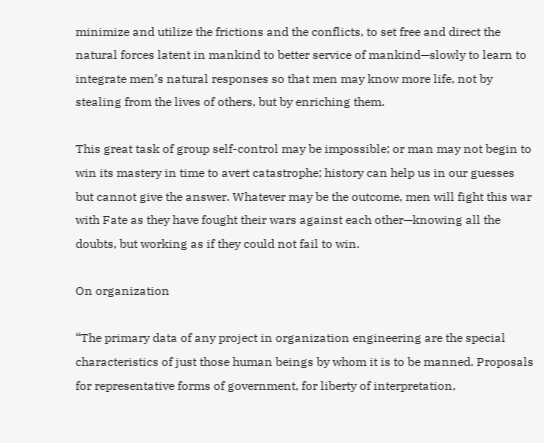minimize and utilize the frictions and the conflicts, to set free and direct the natural forces latent in mankind to better service of mankind—slowly to learn to integrate men’s natural responses so that men may know more life, not by stealing from the lives of others, but by enriching them.

This great task of group self-control may be impossible; or man may not begin to win its mastery in time to avert catastrophe; history can help us in our guesses but cannot give the answer. Whatever may be the outcome, men will fight this war with Fate as they have fought their wars against each other—knowing all the doubts, but working as if they could not fail to win.

On organization

“The primary data of any project in organization engineering are the special characteristics of just those human beings by whom it is to be manned. Proposals for representative forms of government, for liberty of interpretation,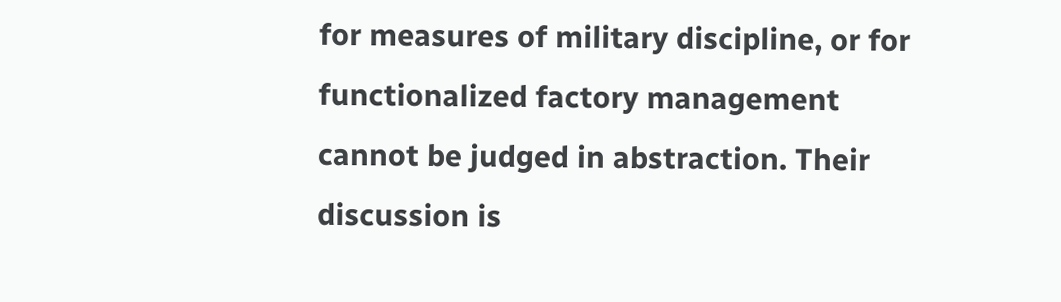for measures of military discipline, or for functionalized factory management cannot be judged in abstraction. Their discussion is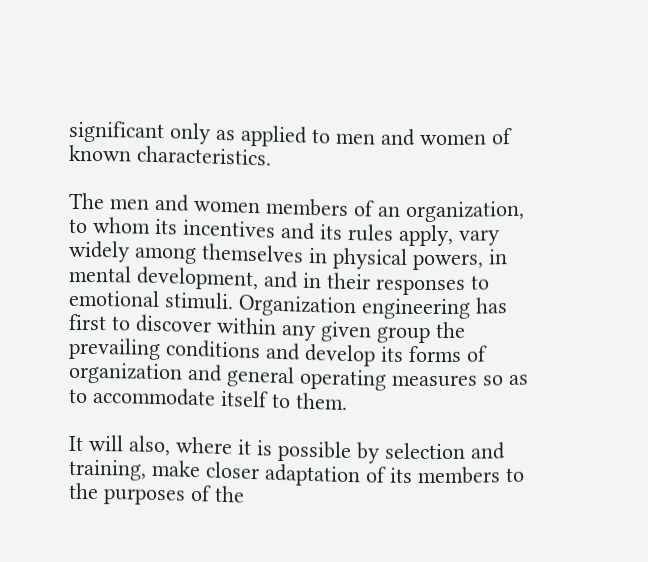significant only as applied to men and women of known characteristics.

The men and women members of an organization, to whom its incentives and its rules apply, vary widely among themselves in physical powers, in mental development, and in their responses to emotional stimuli. Organization engineering has first to discover within any given group the prevailing conditions and develop its forms of organization and general operating measures so as to accommodate itself to them.

It will also, where it is possible by selection and training, make closer adaptation of its members to the purposes of the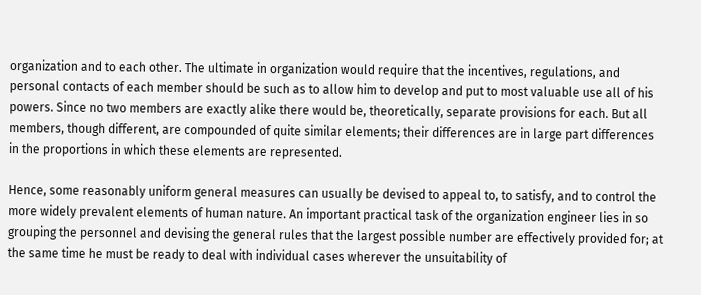organization and to each other. The ultimate in organization would require that the incentives, regulations, and personal contacts of each member should be such as to allow him to develop and put to most valuable use all of his powers. Since no two members are exactly alike there would be, theoretically, separate provisions for each. But all members, though different, are compounded of quite similar elements; their differences are in large part differences in the proportions in which these elements are represented.

Hence, some reasonably uniform general measures can usually be devised to appeal to, to satisfy, and to control the more widely prevalent elements of human nature. An important practical task of the organization engineer lies in so grouping the personnel and devising the general rules that the largest possible number are effectively provided for; at the same time he must be ready to deal with individual cases wherever the unsuitability of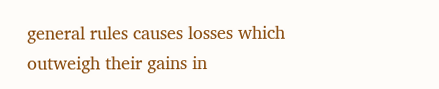general rules causes losses which outweigh their gains in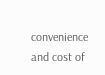convenience and cost of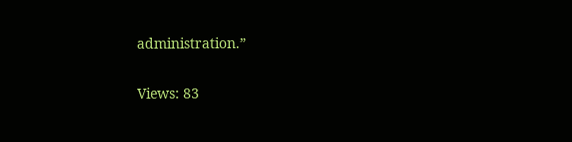administration.”

Views: 83